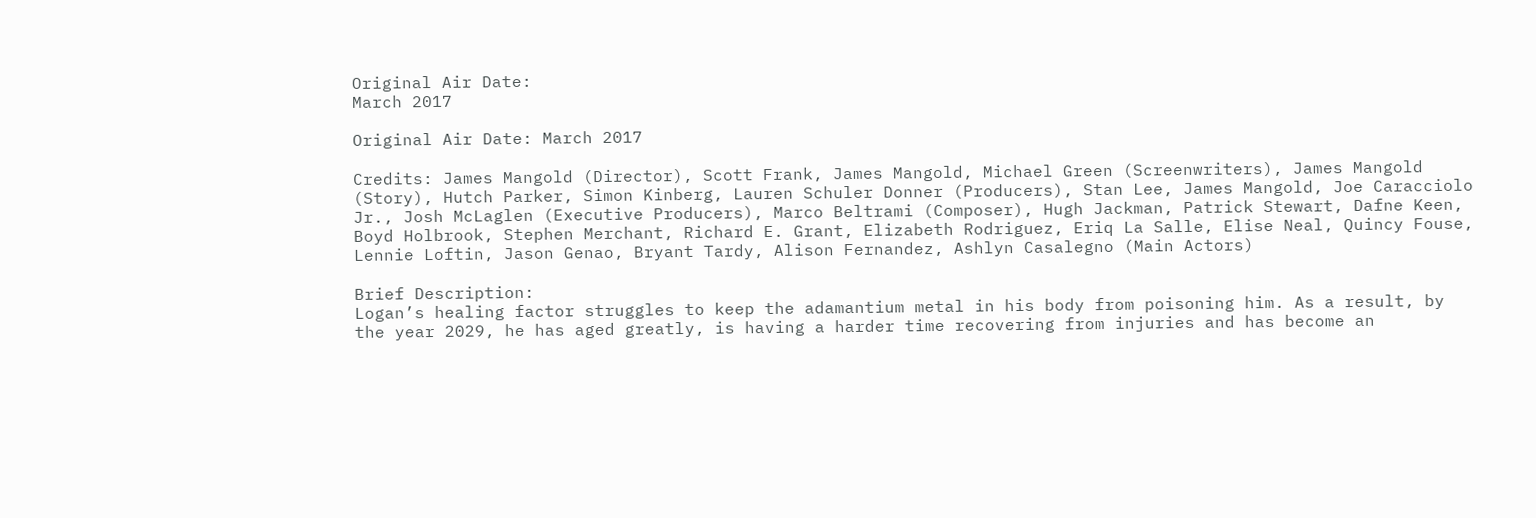Original Air Date:
March 2017

Original Air Date: March 2017

Credits: James Mangold (Director), Scott Frank, James Mangold, Michael Green (Screenwriters), James Mangold (Story), Hutch Parker, Simon Kinberg, Lauren Schuler Donner (Producers), Stan Lee, James Mangold, Joe Caracciolo Jr., Josh McLaglen (Executive Producers), Marco Beltrami (Composer), Hugh Jackman, Patrick Stewart, Dafne Keen, Boyd Holbrook, Stephen Merchant, Richard E. Grant, Elizabeth Rodriguez, Eriq La Salle, Elise Neal, Quincy Fouse, Lennie Loftin, Jason Genao, Bryant Tardy, Alison Fernandez, Ashlyn Casalegno (Main Actors)

Brief Description:
Logan’s healing factor struggles to keep the adamantium metal in his body from poisoning him. As a result, by the year 2029, he has aged greatly, is having a harder time recovering from injuries and has become an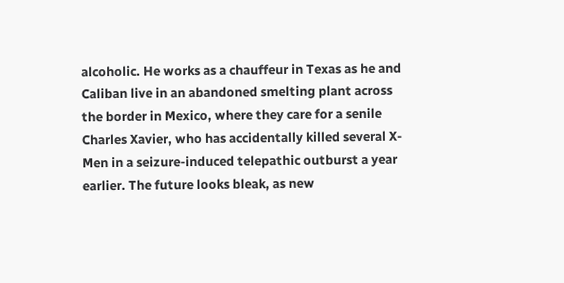alcoholic. He works as a chauffeur in Texas as he and Caliban live in an abandoned smelting plant across the border in Mexico, where they care for a senile Charles Xavier, who has accidentally killed several X-Men in a seizure-induced telepathic outburst a year earlier. The future looks bleak, as new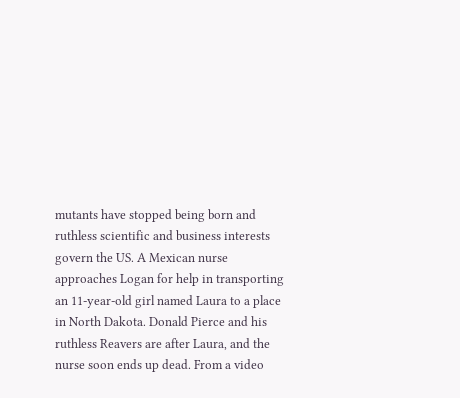mutants have stopped being born and ruthless scientific and business interests govern the US. A Mexican nurse approaches Logan for help in transporting an 11-year-old girl named Laura to a place in North Dakota. Donald Pierce and his ruthless Reavers are after Laura, and the nurse soon ends up dead. From a video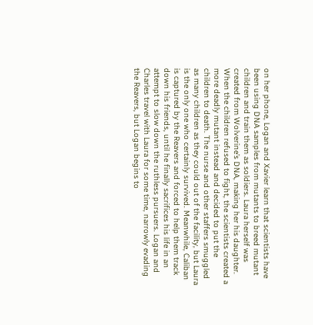on her phone, Logan and Xavier learn that scientists have been using DNA samples from mutants to breed mutant children and train them as soldiers. Laura herself was created from Wolverine’s DNA, making her his daughter. When the children refused to fight, the scientists created a more deadly mutant instead and decided to put the children to death. The nurse and other staffers smuggled as many children as they could out of the facility, but Laura is the only one who certainly survived. Meanwhile, Caliban is captured by the Reavers and forced to help them track down his friends, until he finally sacrifices his life in an attempt to slow down the ruthless pursuers. Logan and Charles travel with Laura for some time, narrowly evading the Reavers, but Logan begins to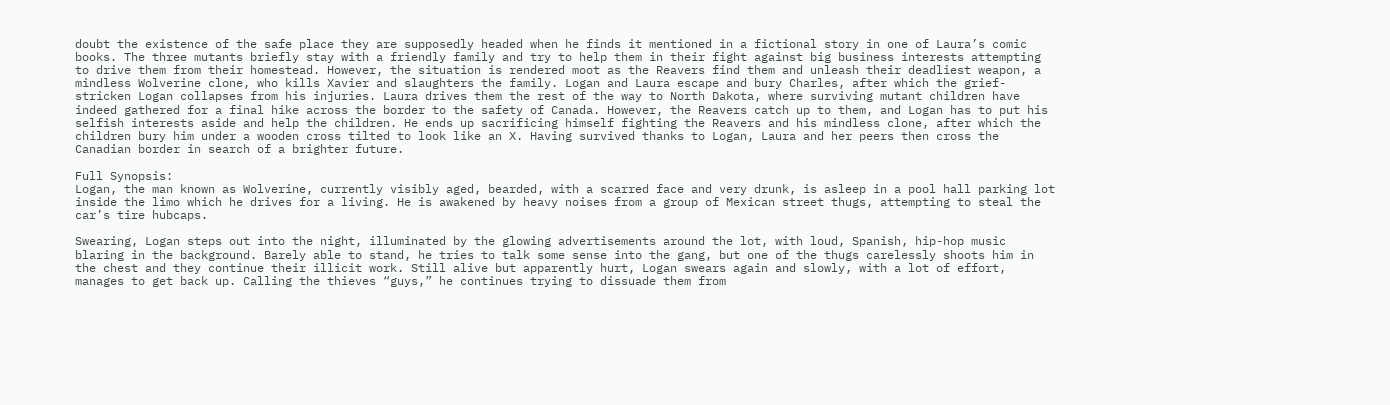doubt the existence of the safe place they are supposedly headed when he finds it mentioned in a fictional story in one of Laura’s comic books. The three mutants briefly stay with a friendly family and try to help them in their fight against big business interests attempting to drive them from their homestead. However, the situation is rendered moot as the Reavers find them and unleash their deadliest weapon, a mindless Wolverine clone, who kills Xavier and slaughters the family. Logan and Laura escape and bury Charles, after which the grief-stricken Logan collapses from his injuries. Laura drives them the rest of the way to North Dakota, where surviving mutant children have indeed gathered for a final hike across the border to the safety of Canada. However, the Reavers catch up to them, and Logan has to put his selfish interests aside and help the children. He ends up sacrificing himself fighting the Reavers and his mindless clone, after which the children bury him under a wooden cross tilted to look like an X. Having survived thanks to Logan, Laura and her peers then cross the Canadian border in search of a brighter future.

Full Synopsis:
Logan, the man known as Wolverine, currently visibly aged, bearded, with a scarred face and very drunk, is asleep in a pool hall parking lot inside the limo which he drives for a living. He is awakened by heavy noises from a group of Mexican street thugs, attempting to steal the car’s tire hubcaps.

Swearing, Logan steps out into the night, illuminated by the glowing advertisements around the lot, with loud, Spanish, hip-hop music blaring in the background. Barely able to stand, he tries to talk some sense into the gang, but one of the thugs carelessly shoots him in the chest and they continue their illicit work. Still alive but apparently hurt, Logan swears again and slowly, with a lot of effort, manages to get back up. Calling the thieves “guys,” he continues trying to dissuade them from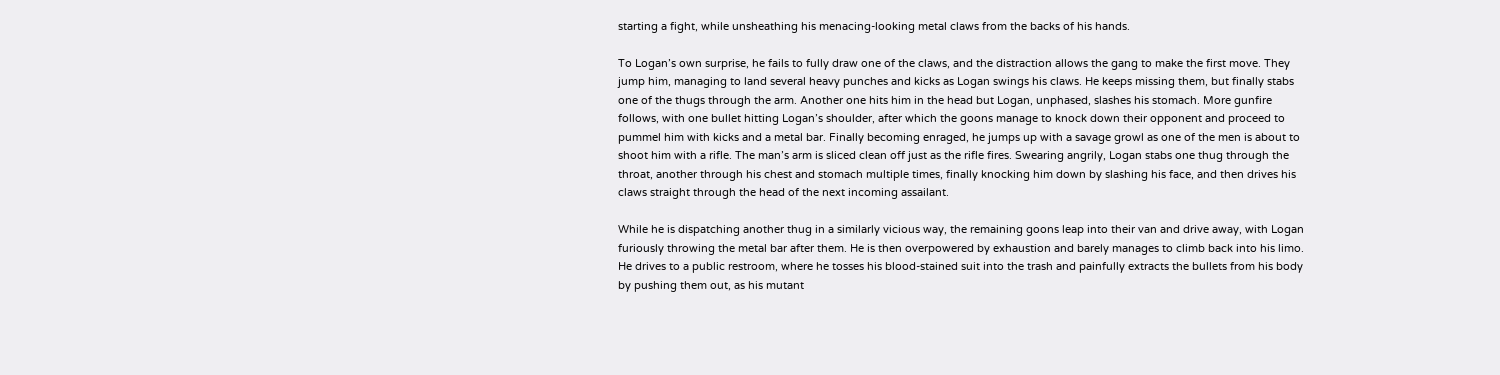starting a fight, while unsheathing his menacing-looking metal claws from the backs of his hands.

To Logan’s own surprise, he fails to fully draw one of the claws, and the distraction allows the gang to make the first move. They jump him, managing to land several heavy punches and kicks as Logan swings his claws. He keeps missing them, but finally stabs one of the thugs through the arm. Another one hits him in the head but Logan, unphased, slashes his stomach. More gunfire follows, with one bullet hitting Logan’s shoulder, after which the goons manage to knock down their opponent and proceed to pummel him with kicks and a metal bar. Finally becoming enraged, he jumps up with a savage growl as one of the men is about to shoot him with a rifle. The man’s arm is sliced clean off just as the rifle fires. Swearing angrily, Logan stabs one thug through the throat, another through his chest and stomach multiple times, finally knocking him down by slashing his face, and then drives his claws straight through the head of the next incoming assailant.

While he is dispatching another thug in a similarly vicious way, the remaining goons leap into their van and drive away, with Logan furiously throwing the metal bar after them. He is then overpowered by exhaustion and barely manages to climb back into his limo. He drives to a public restroom, where he tosses his blood-stained suit into the trash and painfully extracts the bullets from his body by pushing them out, as his mutant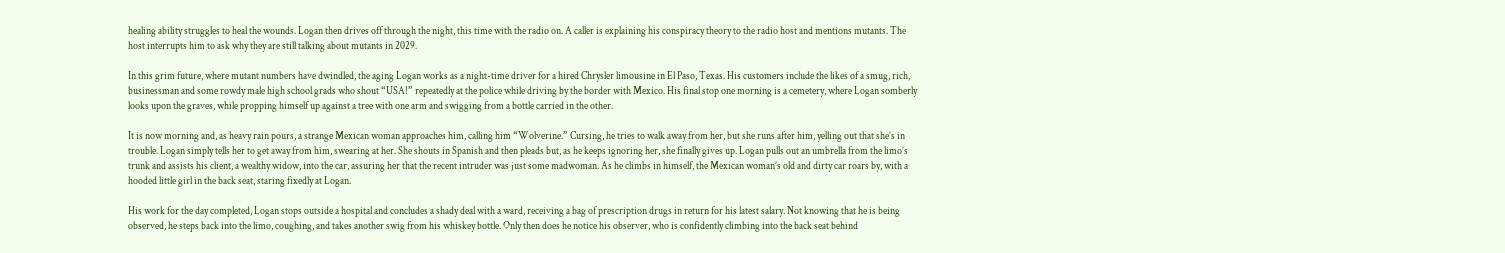healing ability struggles to heal the wounds. Logan then drives off through the night, this time with the radio on. A caller is explaining his conspiracy theory to the radio host and mentions mutants. The host interrupts him to ask why they are still talking about mutants in 2029.

In this grim future, where mutant numbers have dwindled, the aging Logan works as a night-time driver for a hired Chrysler limousine in El Paso, Texas. His customers include the likes of a smug, rich, businessman and some rowdy male high school grads who shout “USA!” repeatedly at the police while driving by the border with Mexico. His final stop one morning is a cemetery, where Logan somberly looks upon the graves, while propping himself up against a tree with one arm and swigging from a bottle carried in the other.

It is now morning and, as heavy rain pours, a strange Mexican woman approaches him, calling him “Wolverine.” Cursing, he tries to walk away from her, but she runs after him, yelling out that she’s in trouble. Logan simply tells her to get away from him, swearing at her. She shouts in Spanish and then pleads but, as he keeps ignoring her, she finally gives up. Logan pulls out an umbrella from the limo’s trunk and assists his client, a wealthy widow, into the car, assuring her that the recent intruder was just some madwoman. As he climbs in himself, the Mexican woman’s old and dirty car roars by, with a hooded little girl in the back seat, staring fixedly at Logan.

His work for the day completed, Logan stops outside a hospital and concludes a shady deal with a ward, receiving a bag of prescription drugs in return for his latest salary. Not knowing that he is being observed, he steps back into the limo, coughing, and takes another swig from his whiskey bottle. Only then does he notice his observer, who is confidently climbing into the back seat behind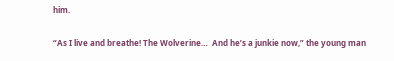him.

“As I live and breathe! The Wolverine…  And he’s a junkie now,” the young man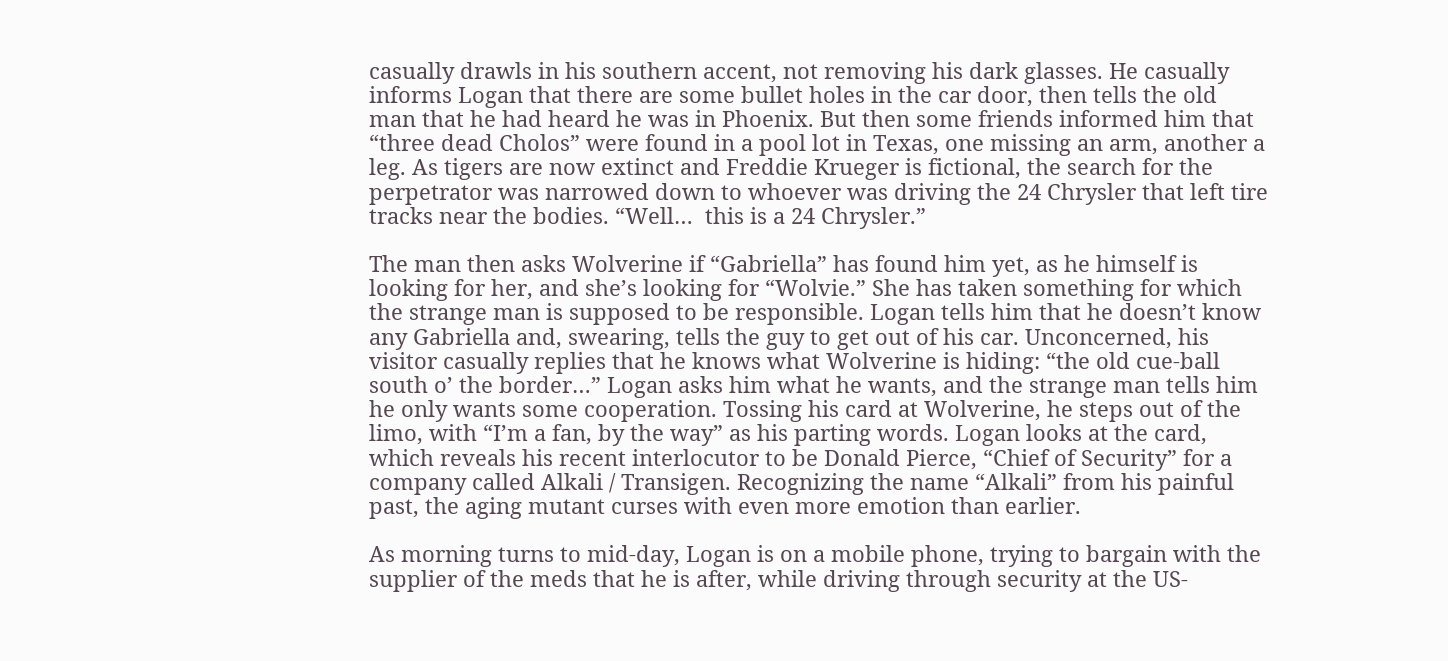casually drawls in his southern accent, not removing his dark glasses. He casually informs Logan that there are some bullet holes in the car door, then tells the old man that he had heard he was in Phoenix. But then some friends informed him that “three dead Cholos” were found in a pool lot in Texas, one missing an arm, another a leg. As tigers are now extinct and Freddie Krueger is fictional, the search for the perpetrator was narrowed down to whoever was driving the 24 Chrysler that left tire tracks near the bodies. “Well…  this is a 24 Chrysler.”

The man then asks Wolverine if “Gabriella” has found him yet, as he himself is looking for her, and she’s looking for “Wolvie.” She has taken something for which the strange man is supposed to be responsible. Logan tells him that he doesn’t know any Gabriella and, swearing, tells the guy to get out of his car. Unconcerned, his visitor casually replies that he knows what Wolverine is hiding: “the old cue-ball south o’ the border…” Logan asks him what he wants, and the strange man tells him he only wants some cooperation. Tossing his card at Wolverine, he steps out of the limo, with “I’m a fan, by the way” as his parting words. Logan looks at the card, which reveals his recent interlocutor to be Donald Pierce, “Chief of Security” for a company called Alkali / Transigen. Recognizing the name “Alkali” from his painful past, the aging mutant curses with even more emotion than earlier.

As morning turns to mid-day, Logan is on a mobile phone, trying to bargain with the supplier of the meds that he is after, while driving through security at the US-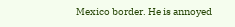Mexico border. He is annoyed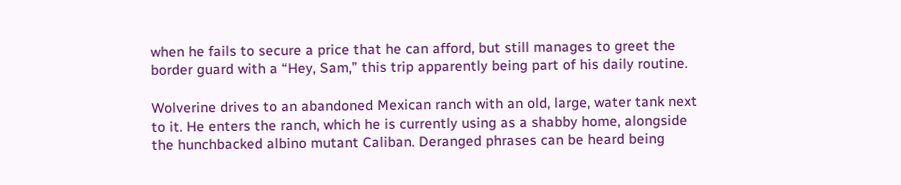when he fails to secure a price that he can afford, but still manages to greet the border guard with a “Hey, Sam,” this trip apparently being part of his daily routine.

Wolverine drives to an abandoned Mexican ranch with an old, large, water tank next to it. He enters the ranch, which he is currently using as a shabby home, alongside the hunchbacked albino mutant Caliban. Deranged phrases can be heard being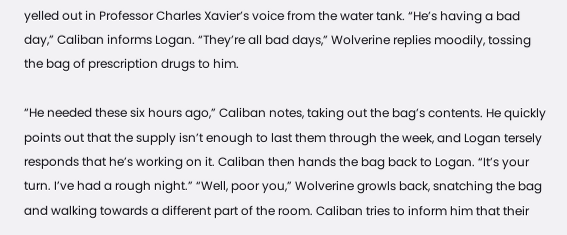yelled out in Professor Charles Xavier’s voice from the water tank. “He’s having a bad day,” Caliban informs Logan. “They’re all bad days,” Wolverine replies moodily, tossing the bag of prescription drugs to him.

“He needed these six hours ago,” Caliban notes, taking out the bag’s contents. He quickly points out that the supply isn’t enough to last them through the week, and Logan tersely responds that he’s working on it. Caliban then hands the bag back to Logan. “It’s your turn. I’ve had a rough night.” “Well, poor you,” Wolverine growls back, snatching the bag and walking towards a different part of the room. Caliban tries to inform him that their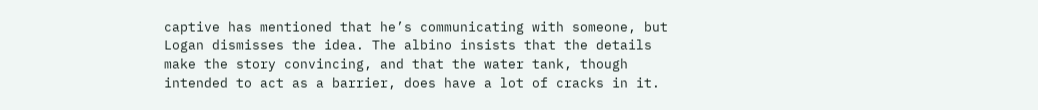captive has mentioned that he’s communicating with someone, but Logan dismisses the idea. The albino insists that the details make the story convincing, and that the water tank, though intended to act as a barrier, does have a lot of cracks in it.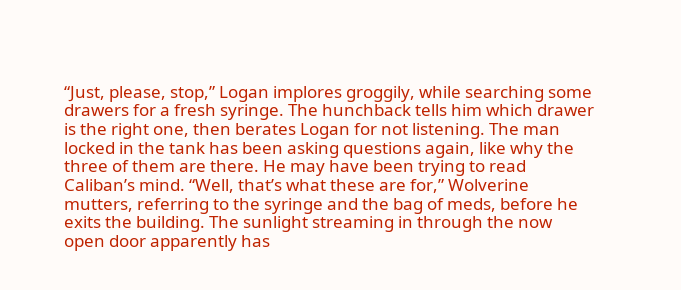“Just, please, stop,” Logan implores groggily, while searching some drawers for a fresh syringe. The hunchback tells him which drawer is the right one, then berates Logan for not listening. The man locked in the tank has been asking questions again, like why the three of them are there. He may have been trying to read Caliban’s mind. “Well, that’s what these are for,” Wolverine mutters, referring to the syringe and the bag of meds, before he exits the building. The sunlight streaming in through the now open door apparently has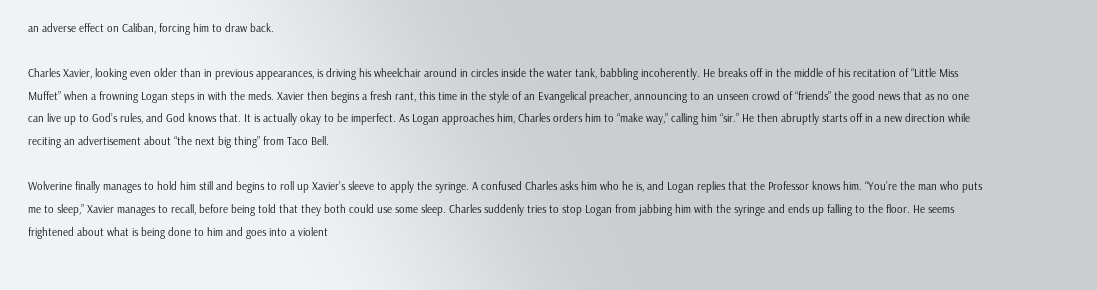an adverse effect on Caliban, forcing him to draw back.

Charles Xavier, looking even older than in previous appearances, is driving his wheelchair around in circles inside the water tank, babbling incoherently. He breaks off in the middle of his recitation of “Little Miss Muffet” when a frowning Logan steps in with the meds. Xavier then begins a fresh rant, this time in the style of an Evangelical preacher, announcing to an unseen crowd of “friends” the good news that as no one can live up to God’s rules, and God knows that. It is actually okay to be imperfect. As Logan approaches him, Charles orders him to “make way,” calling him “sir.” He then abruptly starts off in a new direction while reciting an advertisement about “the next big thing” from Taco Bell.

Wolverine finally manages to hold him still and begins to roll up Xavier’s sleeve to apply the syringe. A confused Charles asks him who he is, and Logan replies that the Professor knows him. “You’re the man who puts me to sleep,” Xavier manages to recall, before being told that they both could use some sleep. Charles suddenly tries to stop Logan from jabbing him with the syringe and ends up falling to the floor. He seems frightened about what is being done to him and goes into a violent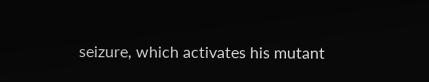seizure, which activates his mutant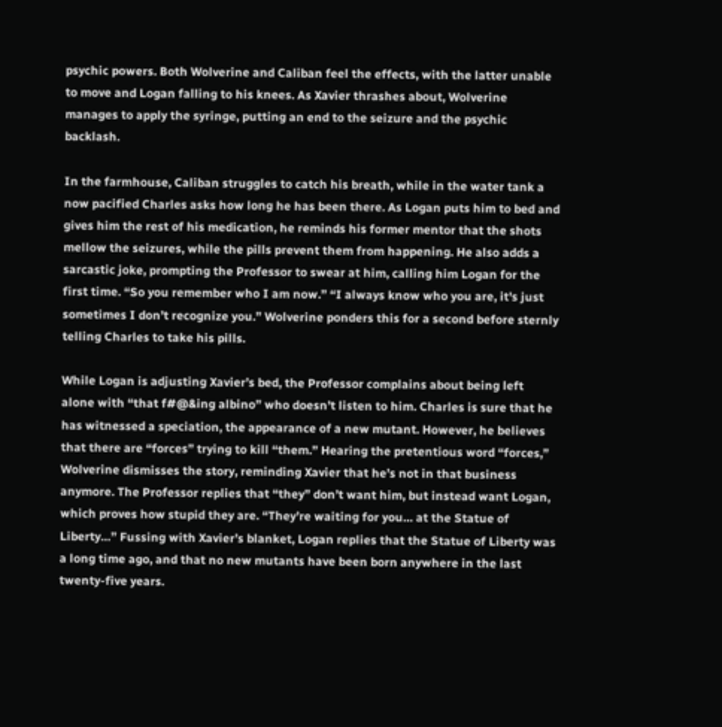psychic powers. Both Wolverine and Caliban feel the effects, with the latter unable to move and Logan falling to his knees. As Xavier thrashes about, Wolverine manages to apply the syringe, putting an end to the seizure and the psychic backlash.

In the farmhouse, Caliban struggles to catch his breath, while in the water tank a now pacified Charles asks how long he has been there. As Logan puts him to bed and gives him the rest of his medication, he reminds his former mentor that the shots mellow the seizures, while the pills prevent them from happening. He also adds a sarcastic joke, prompting the Professor to swear at him, calling him Logan for the first time. “So you remember who I am now.” “I always know who you are, it's just sometimes I don’t recognize you.” Wolverine ponders this for a second before sternly telling Charles to take his pills.

While Logan is adjusting Xavier’s bed, the Professor complains about being left alone with “that f#@&ing albino” who doesn’t listen to him. Charles is sure that he has witnessed a speciation, the appearance of a new mutant. However, he believes that there are “forces” trying to kill “them.” Hearing the pretentious word “forces,” Wolverine dismisses the story, reminding Xavier that he’s not in that business anymore. The Professor replies that “they” don’t want him, but instead want Logan, which proves how stupid they are. “They’re waiting for you… at the Statue of Liberty…” Fussing with Xavier’s blanket, Logan replies that the Statue of Liberty was a long time ago, and that no new mutants have been born anywhere in the last twenty-five years.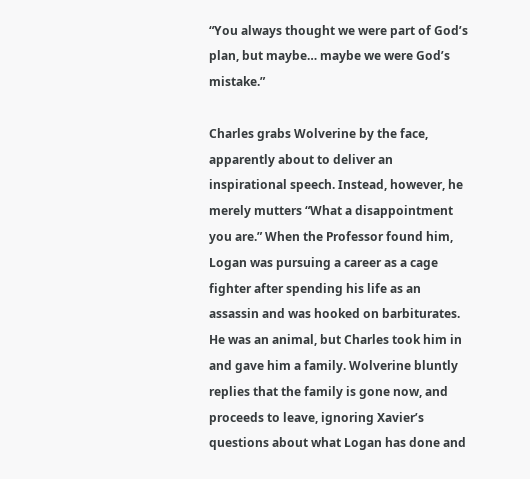“You always thought we were part of God’s plan, but maybe… maybe we were God’s mistake.”

Charles grabs Wolverine by the face, apparently about to deliver an inspirational speech. Instead, however, he merely mutters “What a disappointment you are.” When the Professor found him, Logan was pursuing a career as a cage fighter after spending his life as an assassin and was hooked on barbiturates. He was an animal, but Charles took him in and gave him a family. Wolverine bluntly replies that the family is gone now, and proceeds to leave, ignoring Xavier’s questions about what Logan has done and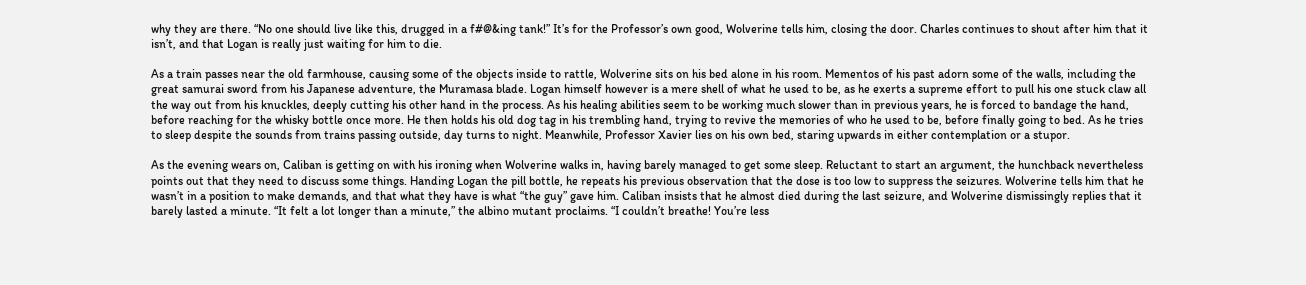why they are there. “No one should live like this, drugged in a f#@&ing tank!” It’s for the Professor’s own good, Wolverine tells him, closing the door. Charles continues to shout after him that it isn’t, and that Logan is really just waiting for him to die.

As a train passes near the old farmhouse, causing some of the objects inside to rattle, Wolverine sits on his bed alone in his room. Mementos of his past adorn some of the walls, including the great samurai sword from his Japanese adventure, the Muramasa blade. Logan himself however is a mere shell of what he used to be, as he exerts a supreme effort to pull his one stuck claw all the way out from his knuckles, deeply cutting his other hand in the process. As his healing abilities seem to be working much slower than in previous years, he is forced to bandage the hand, before reaching for the whisky bottle once more. He then holds his old dog tag in his trembling hand, trying to revive the memories of who he used to be, before finally going to bed. As he tries to sleep despite the sounds from trains passing outside, day turns to night. Meanwhile, Professor Xavier lies on his own bed, staring upwards in either contemplation or a stupor.

As the evening wears on, Caliban is getting on with his ironing when Wolverine walks in, having barely managed to get some sleep. Reluctant to start an argument, the hunchback nevertheless points out that they need to discuss some things. Handing Logan the pill bottle, he repeats his previous observation that the dose is too low to suppress the seizures. Wolverine tells him that he wasn’t in a position to make demands, and that what they have is what “the guy” gave him. Caliban insists that he almost died during the last seizure, and Wolverine dismissingly replies that it barely lasted a minute. “It felt a lot longer than a minute,” the albino mutant proclaims. “I couldn’t breathe! You’re less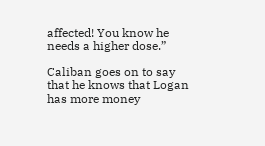affected! You know he needs a higher dose.”

Caliban goes on to say that he knows that Logan has more money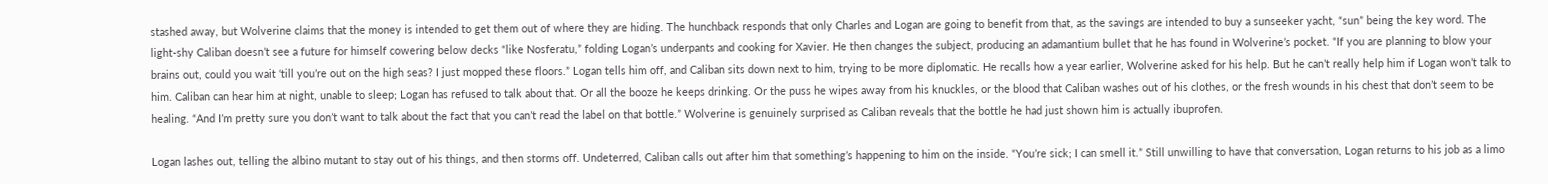stashed away, but Wolverine claims that the money is intended to get them out of where they are hiding. The hunchback responds that only Charles and Logan are going to benefit from that, as the savings are intended to buy a sunseeker yacht, “sun” being the key word. The light-shy Caliban doesn’t see a future for himself cowering below decks “like Nosferatu,” folding Logan’s underpants and cooking for Xavier. He then changes the subject, producing an adamantium bullet that he has found in Wolverine’s pocket. “If you are planning to blow your brains out, could you wait ‘till you’re out on the high seas? I just mopped these floors.” Logan tells him off, and Caliban sits down next to him, trying to be more diplomatic. He recalls how a year earlier, Wolverine asked for his help. But he can’t really help him if Logan won’t talk to him. Caliban can hear him at night, unable to sleep; Logan has refused to talk about that. Or all the booze he keeps drinking. Or the puss he wipes away from his knuckles, or the blood that Caliban washes out of his clothes, or the fresh wounds in his chest that don’t seem to be healing. “And I’m pretty sure you don’t want to talk about the fact that you can’t read the label on that bottle.” Wolverine is genuinely surprised as Caliban reveals that the bottle he had just shown him is actually ibuprofen.

Logan lashes out, telling the albino mutant to stay out of his things, and then storms off. Undeterred, Caliban calls out after him that something’s happening to him on the inside. “You’re sick; I can smell it.” Still unwilling to have that conversation, Logan returns to his job as a limo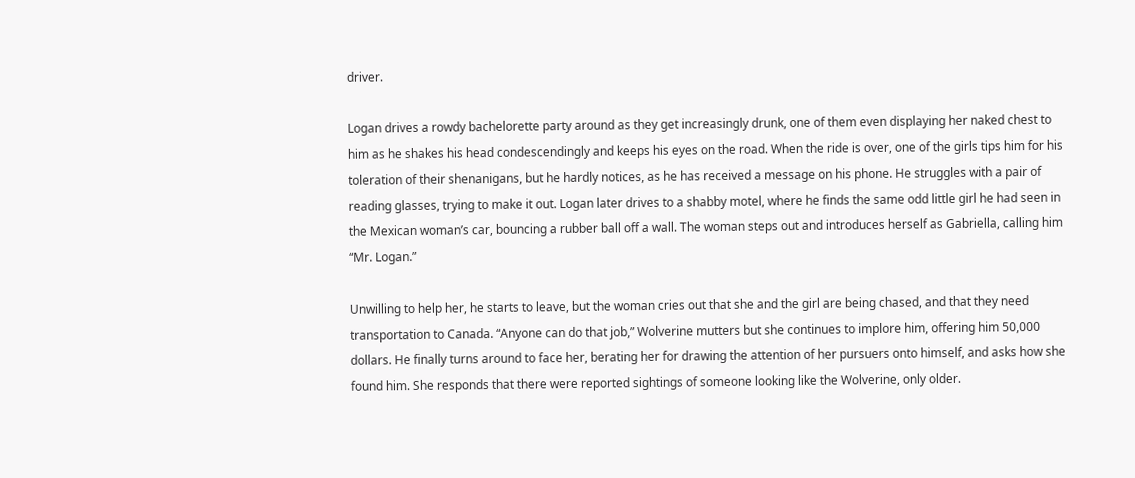driver.

Logan drives a rowdy bachelorette party around as they get increasingly drunk, one of them even displaying her naked chest to him as he shakes his head condescendingly and keeps his eyes on the road. When the ride is over, one of the girls tips him for his toleration of their shenanigans, but he hardly notices, as he has received a message on his phone. He struggles with a pair of reading glasses, trying to make it out. Logan later drives to a shabby motel, where he finds the same odd little girl he had seen in the Mexican woman’s car, bouncing a rubber ball off a wall. The woman steps out and introduces herself as Gabriella, calling him “Mr. Logan.”

Unwilling to help her, he starts to leave, but the woman cries out that she and the girl are being chased, and that they need transportation to Canada. “Anyone can do that job,” Wolverine mutters but she continues to implore him, offering him 50,000 dollars. He finally turns around to face her, berating her for drawing the attention of her pursuers onto himself, and asks how she found him. She responds that there were reported sightings of someone looking like the Wolverine, only older.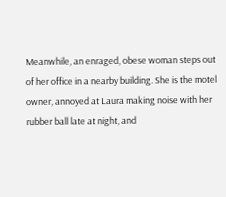Meanwhile, an enraged, obese woman steps out of her office in a nearby building. She is the motel owner, annoyed at Laura making noise with her rubber ball late at night, and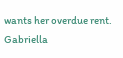wants her overdue rent. Gabriella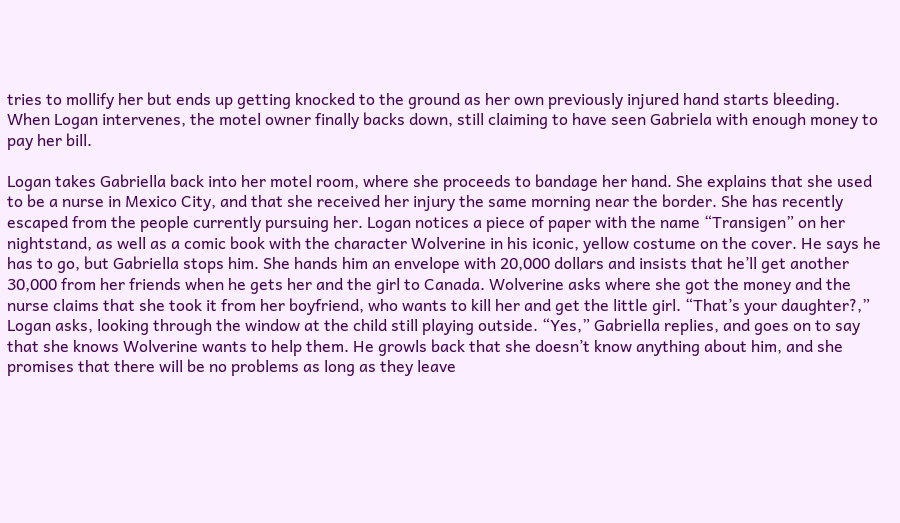tries to mollify her but ends up getting knocked to the ground as her own previously injured hand starts bleeding. When Logan intervenes, the motel owner finally backs down, still claiming to have seen Gabriela with enough money to pay her bill.

Logan takes Gabriella back into her motel room, where she proceeds to bandage her hand. She explains that she used to be a nurse in Mexico City, and that she received her injury the same morning near the border. She has recently escaped from the people currently pursuing her. Logan notices a piece of paper with the name “Transigen” on her nightstand, as well as a comic book with the character Wolverine in his iconic, yellow costume on the cover. He says he has to go, but Gabriella stops him. She hands him an envelope with 20,000 dollars and insists that he’ll get another 30,000 from her friends when he gets her and the girl to Canada. Wolverine asks where she got the money and the nurse claims that she took it from her boyfriend, who wants to kill her and get the little girl. “That’s your daughter?,” Logan asks, looking through the window at the child still playing outside. “Yes,” Gabriella replies, and goes on to say that she knows Wolverine wants to help them. He growls back that she doesn’t know anything about him, and she promises that there will be no problems as long as they leave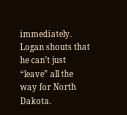immediately. Logan shouts that he can’t just “leave” all the way for North Dakota.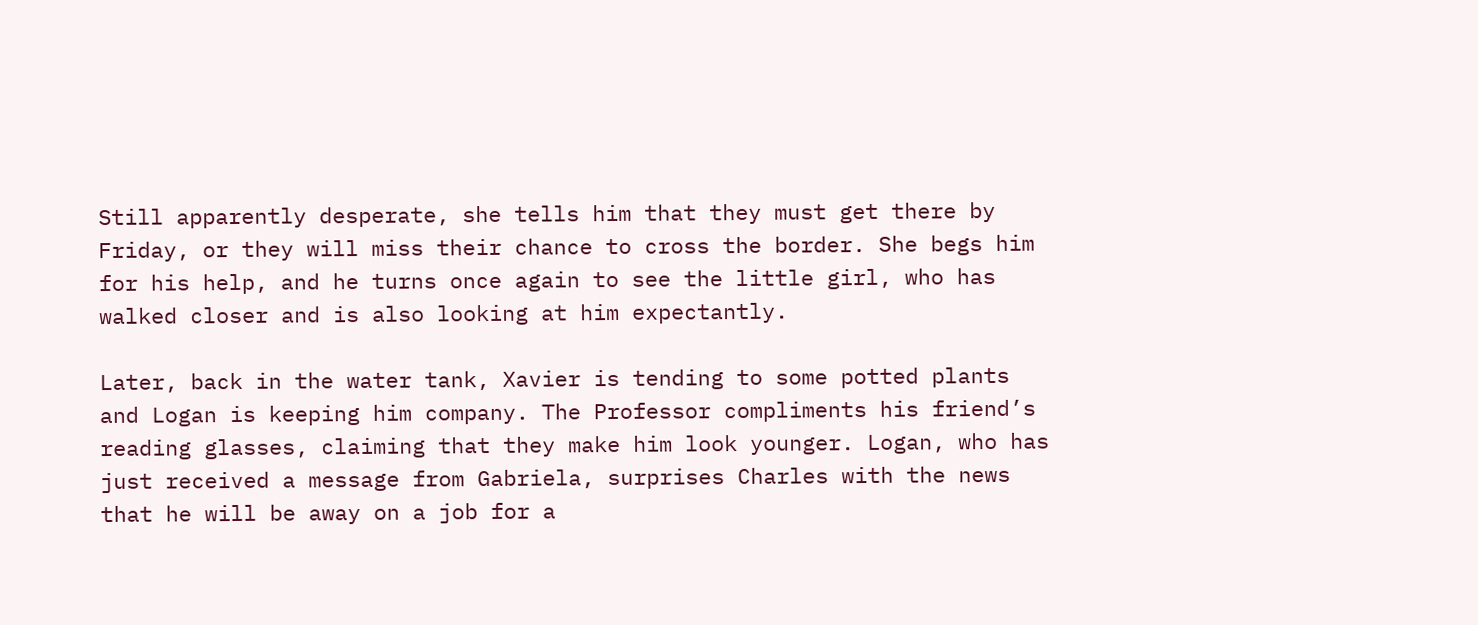Still apparently desperate, she tells him that they must get there by Friday, or they will miss their chance to cross the border. She begs him for his help, and he turns once again to see the little girl, who has walked closer and is also looking at him expectantly.

Later, back in the water tank, Xavier is tending to some potted plants and Logan is keeping him company. The Professor compliments his friend’s reading glasses, claiming that they make him look younger. Logan, who has just received a message from Gabriela, surprises Charles with the news that he will be away on a job for a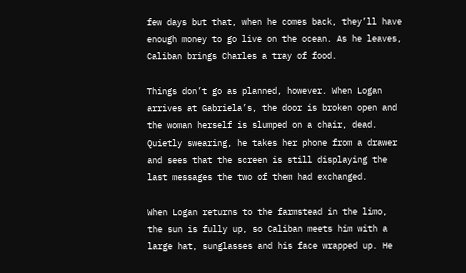few days but that, when he comes back, they’ll have enough money to go live on the ocean. As he leaves, Caliban brings Charles a tray of food.

Things don’t go as planned, however. When Logan arrives at Gabriela’s, the door is broken open and the woman herself is slumped on a chair, dead. Quietly swearing, he takes her phone from a drawer and sees that the screen is still displaying the last messages the two of them had exchanged.

When Logan returns to the farmstead in the limo, the sun is fully up, so Caliban meets him with a large hat, sunglasses and his face wrapped up. He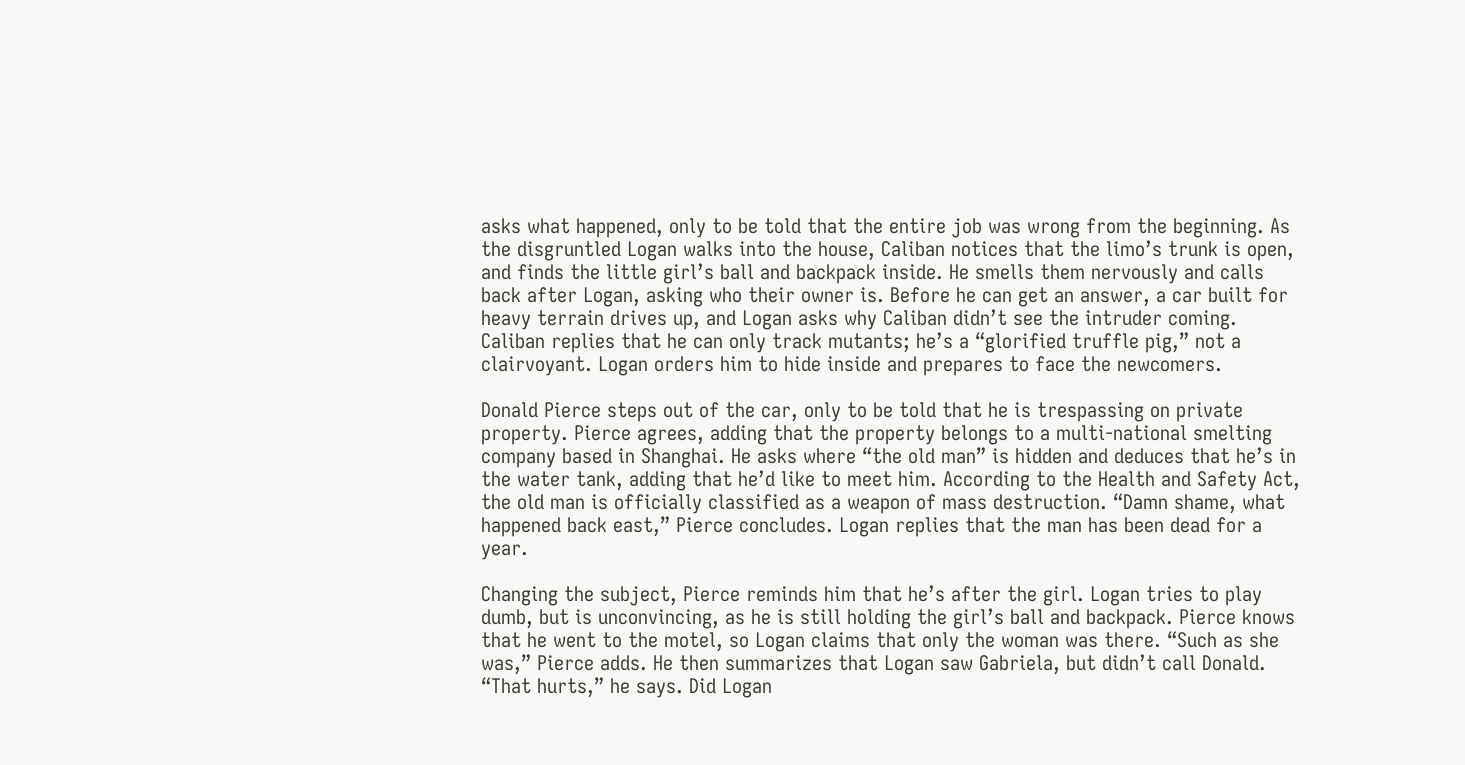asks what happened, only to be told that the entire job was wrong from the beginning. As the disgruntled Logan walks into the house, Caliban notices that the limo’s trunk is open, and finds the little girl’s ball and backpack inside. He smells them nervously and calls back after Logan, asking who their owner is. Before he can get an answer, a car built for heavy terrain drives up, and Logan asks why Caliban didn’t see the intruder coming. Caliban replies that he can only track mutants; he’s a “glorified truffle pig,” not a clairvoyant. Logan orders him to hide inside and prepares to face the newcomers.

Donald Pierce steps out of the car, only to be told that he is trespassing on private property. Pierce agrees, adding that the property belongs to a multi-national smelting company based in Shanghai. He asks where “the old man” is hidden and deduces that he’s in the water tank, adding that he’d like to meet him. According to the Health and Safety Act, the old man is officially classified as a weapon of mass destruction. “Damn shame, what happened back east,” Pierce concludes. Logan replies that the man has been dead for a year.

Changing the subject, Pierce reminds him that he’s after the girl. Logan tries to play dumb, but is unconvincing, as he is still holding the girl’s ball and backpack. Pierce knows that he went to the motel, so Logan claims that only the woman was there. “Such as she was,” Pierce adds. He then summarizes that Logan saw Gabriela, but didn’t call Donald. “That hurts,” he says. Did Logan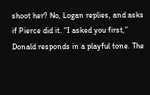shoot her? No, Logan replies, and asks if Pierce did it. “I asked you first,” Donald responds in a playful tone. The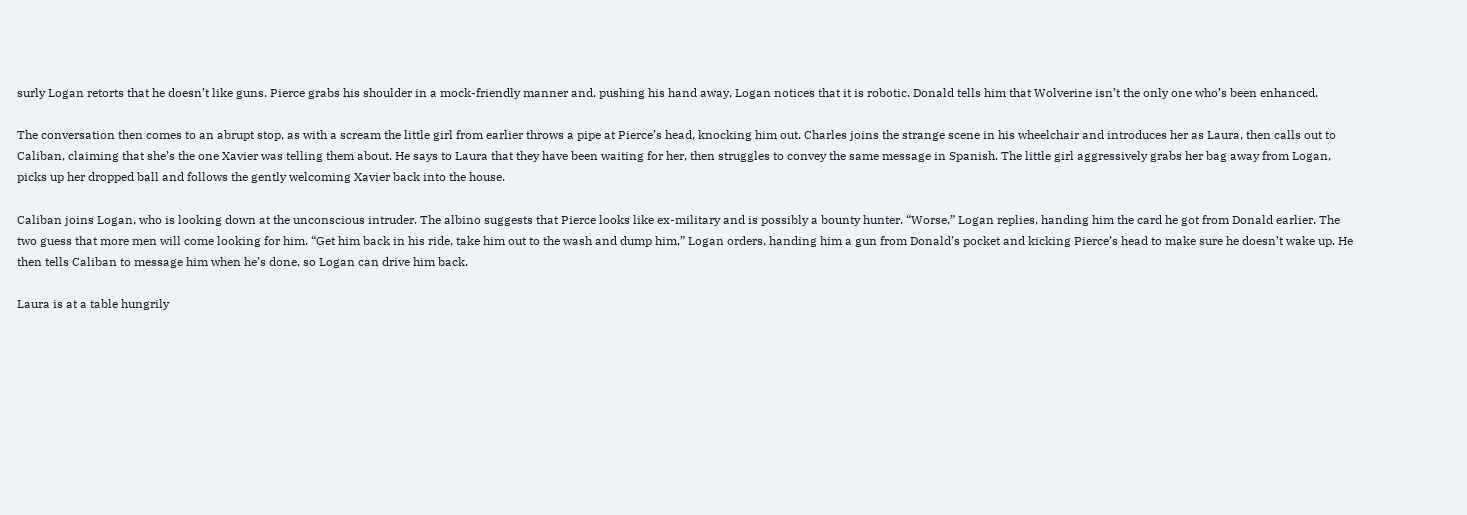surly Logan retorts that he doesn’t like guns. Pierce grabs his shoulder in a mock-friendly manner and, pushing his hand away, Logan notices that it is robotic. Donald tells him that Wolverine isn’t the only one who’s been enhanced.

The conversation then comes to an abrupt stop, as with a scream the little girl from earlier throws a pipe at Pierce’s head, knocking him out. Charles joins the strange scene in his wheelchair and introduces her as Laura, then calls out to Caliban, claiming that she’s the one Xavier was telling them about. He says to Laura that they have been waiting for her, then struggles to convey the same message in Spanish. The little girl aggressively grabs her bag away from Logan, picks up her dropped ball and follows the gently welcoming Xavier back into the house.

Caliban joins Logan, who is looking down at the unconscious intruder. The albino suggests that Pierce looks like ex-military and is possibly a bounty hunter. “Worse,” Logan replies, handing him the card he got from Donald earlier. The two guess that more men will come looking for him. “Get him back in his ride, take him out to the wash and dump him,” Logan orders, handing him a gun from Donald’s pocket and kicking Pierce’s head to make sure he doesn’t wake up. He then tells Caliban to message him when he’s done, so Logan can drive him back.

Laura is at a table hungrily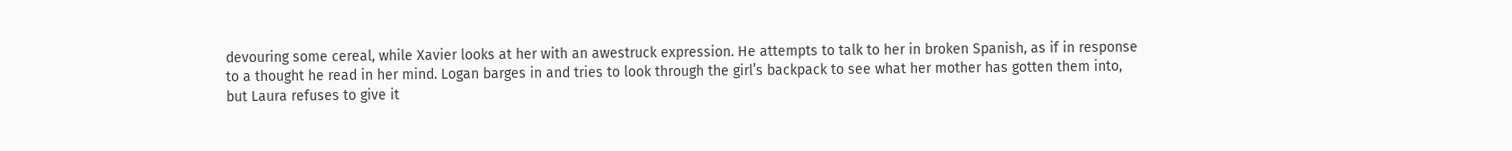devouring some cereal, while Xavier looks at her with an awestruck expression. He attempts to talk to her in broken Spanish, as if in response to a thought he read in her mind. Logan barges in and tries to look through the girl’s backpack to see what her mother has gotten them into, but Laura refuses to give it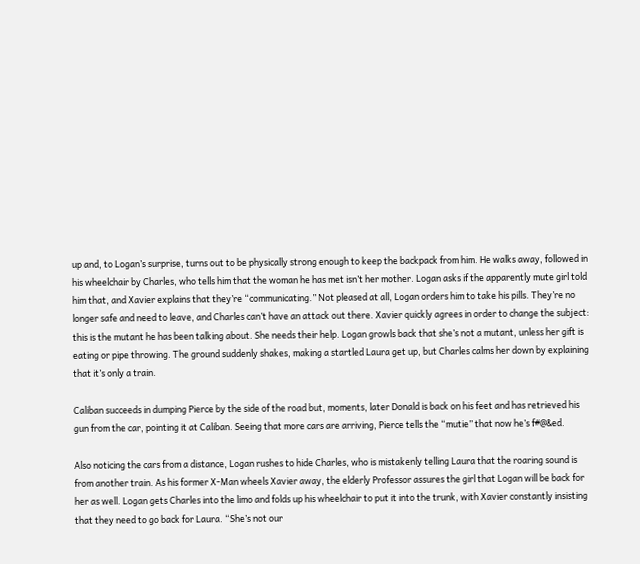up and, to Logan’s surprise, turns out to be physically strong enough to keep the backpack from him. He walks away, followed in his wheelchair by Charles, who tells him that the woman he has met isn’t her mother. Logan asks if the apparently mute girl told him that, and Xavier explains that they’re “communicating.” Not pleased at all, Logan orders him to take his pills. They’re no longer safe and need to leave, and Charles can’t have an attack out there. Xavier quickly agrees in order to change the subject: this is the mutant he has been talking about. She needs their help. Logan growls back that she’s not a mutant, unless her gift is eating or pipe throwing. The ground suddenly shakes, making a startled Laura get up, but Charles calms her down by explaining that it’s only a train.

Caliban succeeds in dumping Pierce by the side of the road but, moments, later Donald is back on his feet and has retrieved his gun from the car, pointing it at Caliban. Seeing that more cars are arriving, Pierce tells the “mutie” that now he’s f#@&ed.

Also noticing the cars from a distance, Logan rushes to hide Charles, who is mistakenly telling Laura that the roaring sound is from another train. As his former X-Man wheels Xavier away, the elderly Professor assures the girl that Logan will be back for her as well. Logan gets Charles into the limo and folds up his wheelchair to put it into the trunk, with Xavier constantly insisting that they need to go back for Laura. “She’s not our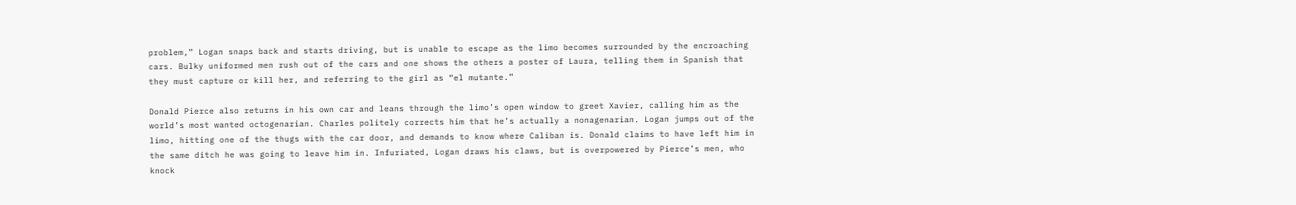problem,” Logan snaps back and starts driving, but is unable to escape as the limo becomes surrounded by the encroaching cars. Bulky uniformed men rush out of the cars and one shows the others a poster of Laura, telling them in Spanish that they must capture or kill her, and referring to the girl as “el mutante.”

Donald Pierce also returns in his own car and leans through the limo’s open window to greet Xavier, calling him as the world’s most wanted octogenarian. Charles politely corrects him that he’s actually a nonagenarian. Logan jumps out of the limo, hitting one of the thugs with the car door, and demands to know where Caliban is. Donald claims to have left him in the same ditch he was going to leave him in. Infuriated, Logan draws his claws, but is overpowered by Pierce’s men, who knock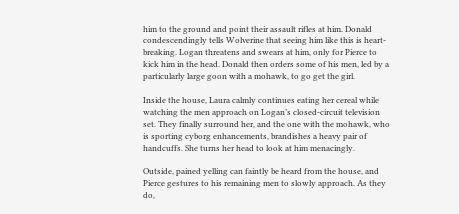him to the ground and point their assault rifles at him. Donald condescendingly tells Wolverine that seeing him like this is heart-breaking. Logan threatens and swears at him, only for Pierce to kick him in the head. Donald then orders some of his men, led by a particularly large goon with a mohawk, to go get the girl.

Inside the house, Laura calmly continues eating her cereal while watching the men approach on Logan’s closed-circuit television set. They finally surround her, and the one with the mohawk, who is sporting cyborg enhancements, brandishes a heavy pair of handcuffs. She turns her head to look at him menacingly.

Outside, pained yelling can faintly be heard from the house, and Pierce gestures to his remaining men to slowly approach. As they do,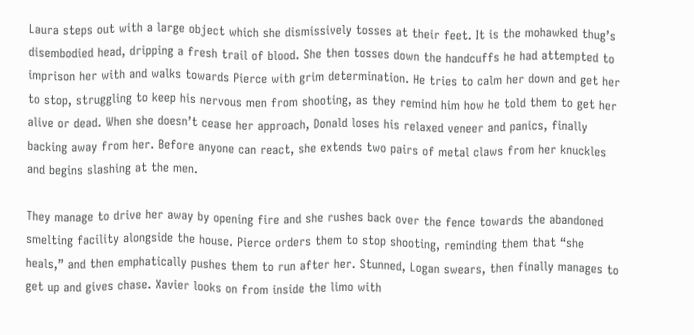Laura steps out with a large object which she dismissively tosses at their feet. It is the mohawked thug’s disembodied head, dripping a fresh trail of blood. She then tosses down the handcuffs he had attempted to imprison her with and walks towards Pierce with grim determination. He tries to calm her down and get her to stop, struggling to keep his nervous men from shooting, as they remind him how he told them to get her alive or dead. When she doesn’t cease her approach, Donald loses his relaxed veneer and panics, finally backing away from her. Before anyone can react, she extends two pairs of metal claws from her knuckles and begins slashing at the men.

They manage to drive her away by opening fire and she rushes back over the fence towards the abandoned smelting facility alongside the house. Pierce orders them to stop shooting, reminding them that “she heals,” and then emphatically pushes them to run after her. Stunned, Logan swears, then finally manages to get up and gives chase. Xavier looks on from inside the limo with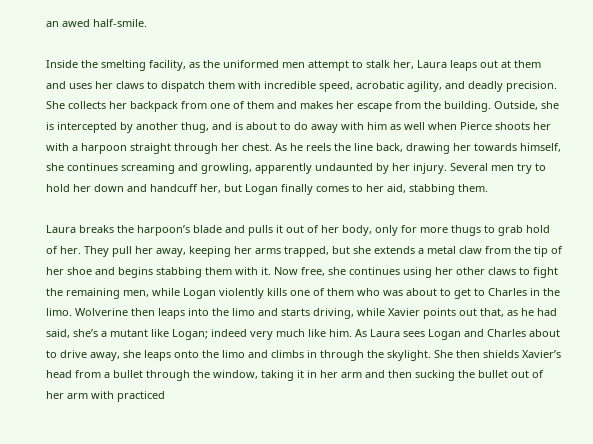an awed half-smile.

Inside the smelting facility, as the uniformed men attempt to stalk her, Laura leaps out at them and uses her claws to dispatch them with incredible speed, acrobatic agility, and deadly precision. She collects her backpack from one of them and makes her escape from the building. Outside, she is intercepted by another thug, and is about to do away with him as well when Pierce shoots her with a harpoon straight through her chest. As he reels the line back, drawing her towards himself, she continues screaming and growling, apparently undaunted by her injury. Several men try to hold her down and handcuff her, but Logan finally comes to her aid, stabbing them.

Laura breaks the harpoon’s blade and pulls it out of her body, only for more thugs to grab hold of her. They pull her away, keeping her arms trapped, but she extends a metal claw from the tip of her shoe and begins stabbing them with it. Now free, she continues using her other claws to fight the remaining men, while Logan violently kills one of them who was about to get to Charles in the limo. Wolverine then leaps into the limo and starts driving, while Xavier points out that, as he had said, she’s a mutant like Logan; indeed very much like him. As Laura sees Logan and Charles about to drive away, she leaps onto the limo and climbs in through the skylight. She then shields Xavier’s head from a bullet through the window, taking it in her arm and then sucking the bullet out of her arm with practiced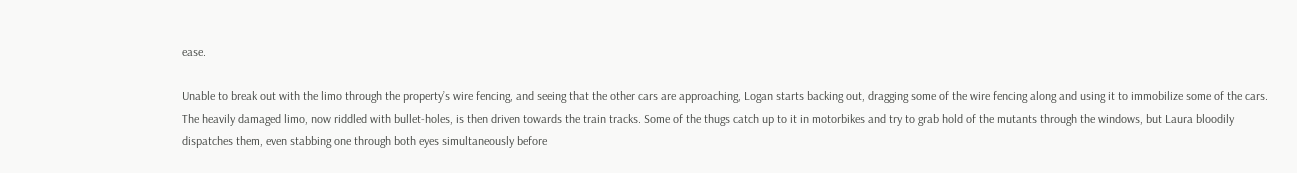ease.

Unable to break out with the limo through the property’s wire fencing, and seeing that the other cars are approaching, Logan starts backing out, dragging some of the wire fencing along and using it to immobilize some of the cars. The heavily damaged limo, now riddled with bullet-holes, is then driven towards the train tracks. Some of the thugs catch up to it in motorbikes and try to grab hold of the mutants through the windows, but Laura bloodily dispatches them, even stabbing one through both eyes simultaneously before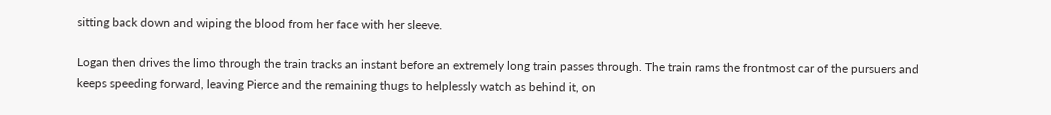sitting back down and wiping the blood from her face with her sleeve.

Logan then drives the limo through the train tracks an instant before an extremely long train passes through. The train rams the frontmost car of the pursuers and keeps speeding forward, leaving Pierce and the remaining thugs to helplessly watch as behind it, on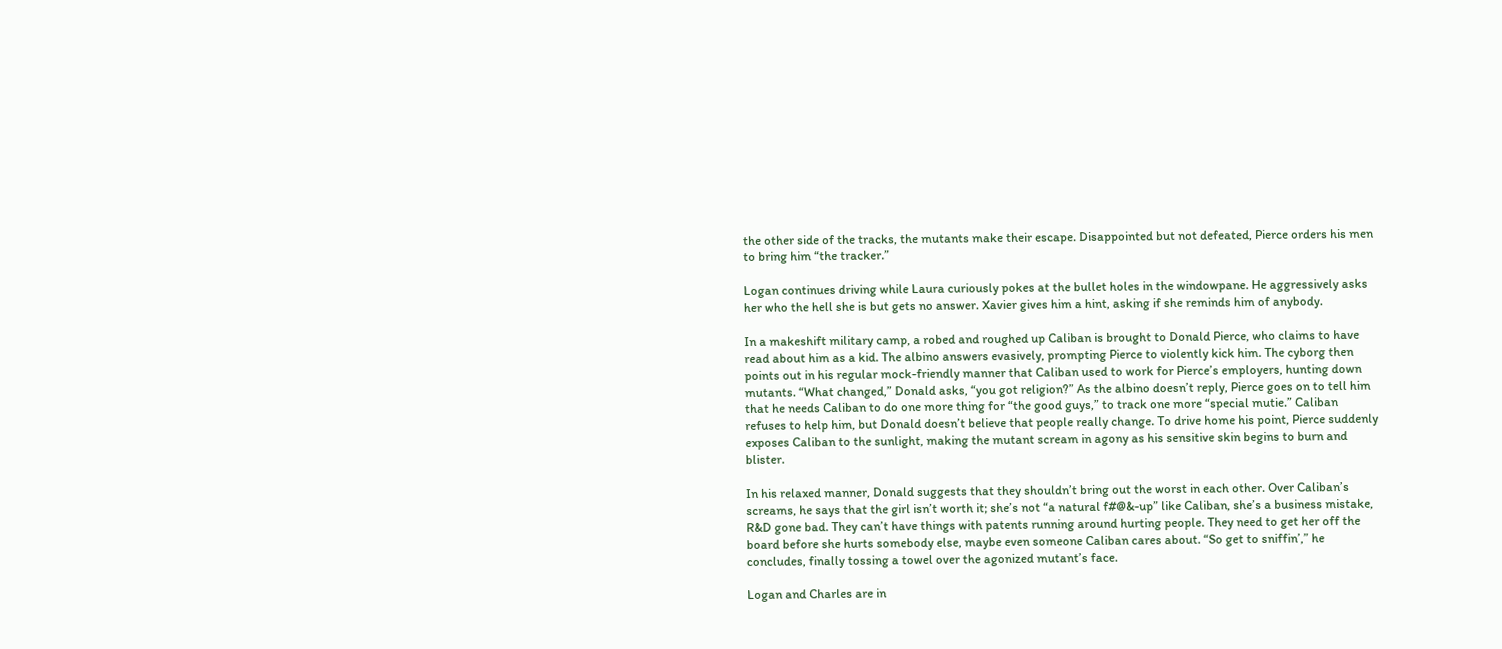the other side of the tracks, the mutants make their escape. Disappointed but not defeated, Pierce orders his men to bring him “the tracker.”

Logan continues driving while Laura curiously pokes at the bullet holes in the windowpane. He aggressively asks her who the hell she is but gets no answer. Xavier gives him a hint, asking if she reminds him of anybody.

In a makeshift military camp, a robed and roughed up Caliban is brought to Donald Pierce, who claims to have read about him as a kid. The albino answers evasively, prompting Pierce to violently kick him. The cyborg then points out in his regular mock-friendly manner that Caliban used to work for Pierce’s employers, hunting down mutants. “What changed,” Donald asks, “you got religion?” As the albino doesn’t reply, Pierce goes on to tell him that he needs Caliban to do one more thing for “the good guys,” to track one more “special mutie.” Caliban refuses to help him, but Donald doesn’t believe that people really change. To drive home his point, Pierce suddenly exposes Caliban to the sunlight, making the mutant scream in agony as his sensitive skin begins to burn and blister.

In his relaxed manner, Donald suggests that they shouldn’t bring out the worst in each other. Over Caliban’s screams, he says that the girl isn’t worth it; she’s not “a natural f#@&-up” like Caliban, she’s a business mistake, R&D gone bad. They can’t have things with patents running around hurting people. They need to get her off the board before she hurts somebody else, maybe even someone Caliban cares about. “So get to sniffin’,” he concludes, finally tossing a towel over the agonized mutant’s face.

Logan and Charles are in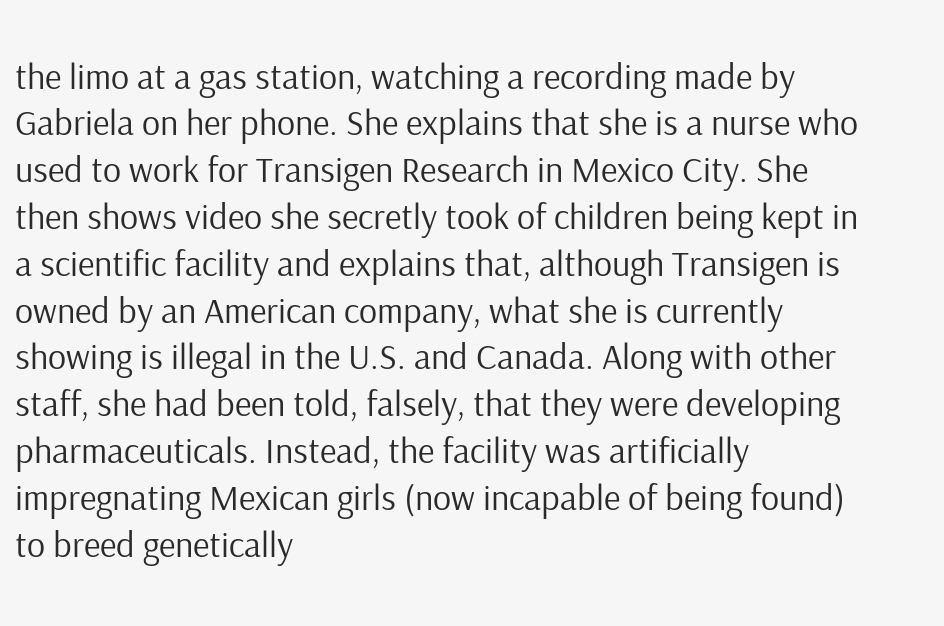the limo at a gas station, watching a recording made by Gabriela on her phone. She explains that she is a nurse who used to work for Transigen Research in Mexico City. She then shows video she secretly took of children being kept in a scientific facility and explains that, although Transigen is owned by an American company, what she is currently showing is illegal in the U.S. and Canada. Along with other staff, she had been told, falsely, that they were developing pharmaceuticals. Instead, the facility was artificially impregnating Mexican girls (now incapable of being found) to breed genetically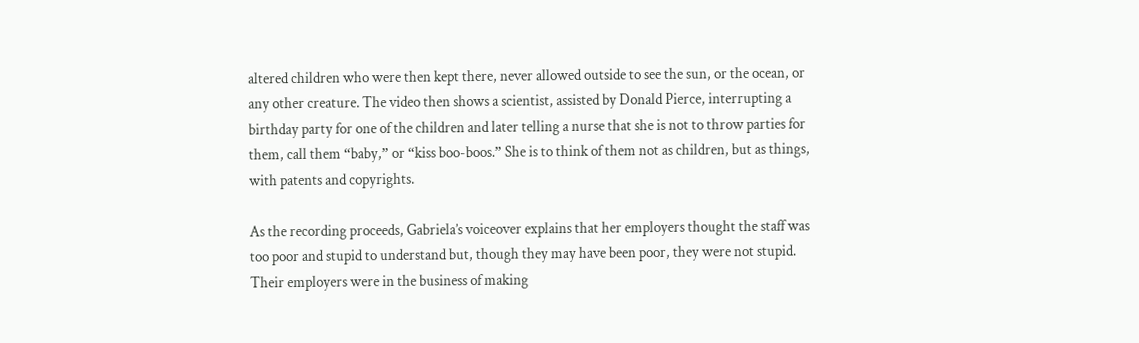altered children who were then kept there, never allowed outside to see the sun, or the ocean, or any other creature. The video then shows a scientist, assisted by Donald Pierce, interrupting a birthday party for one of the children and later telling a nurse that she is not to throw parties for them, call them “baby,” or “kiss boo-boos.” She is to think of them not as children, but as things, with patents and copyrights.

As the recording proceeds, Gabriela’s voiceover explains that her employers thought the staff was too poor and stupid to understand but, though they may have been poor, they were not stupid. Their employers were in the business of making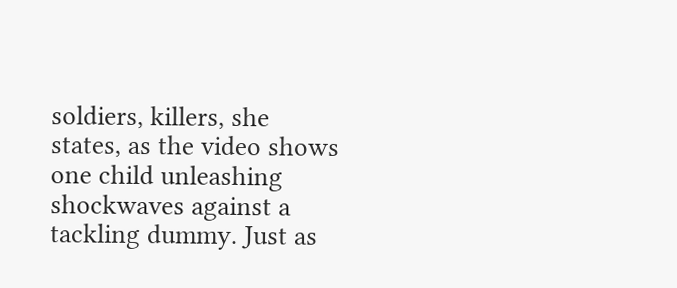soldiers, killers, she states, as the video shows one child unleashing shockwaves against a tackling dummy. Just as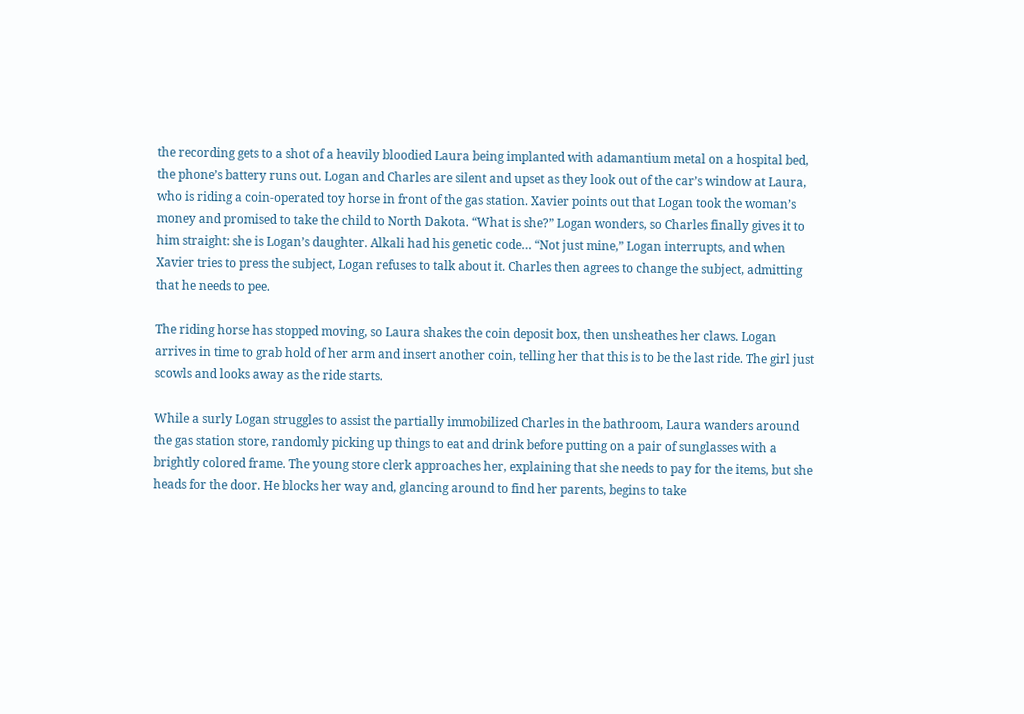the recording gets to a shot of a heavily bloodied Laura being implanted with adamantium metal on a hospital bed, the phone’s battery runs out. Logan and Charles are silent and upset as they look out of the car’s window at Laura, who is riding a coin-operated toy horse in front of the gas station. Xavier points out that Logan took the woman’s money and promised to take the child to North Dakota. “What is she?” Logan wonders, so Charles finally gives it to him straight: she is Logan’s daughter. Alkali had his genetic code… “Not just mine,” Logan interrupts, and when Xavier tries to press the subject, Logan refuses to talk about it. Charles then agrees to change the subject, admitting that he needs to pee.

The riding horse has stopped moving, so Laura shakes the coin deposit box, then unsheathes her claws. Logan arrives in time to grab hold of her arm and insert another coin, telling her that this is to be the last ride. The girl just scowls and looks away as the ride starts.

While a surly Logan struggles to assist the partially immobilized Charles in the bathroom, Laura wanders around the gas station store, randomly picking up things to eat and drink before putting on a pair of sunglasses with a brightly colored frame. The young store clerk approaches her, explaining that she needs to pay for the items, but she heads for the door. He blocks her way and, glancing around to find her parents, begins to take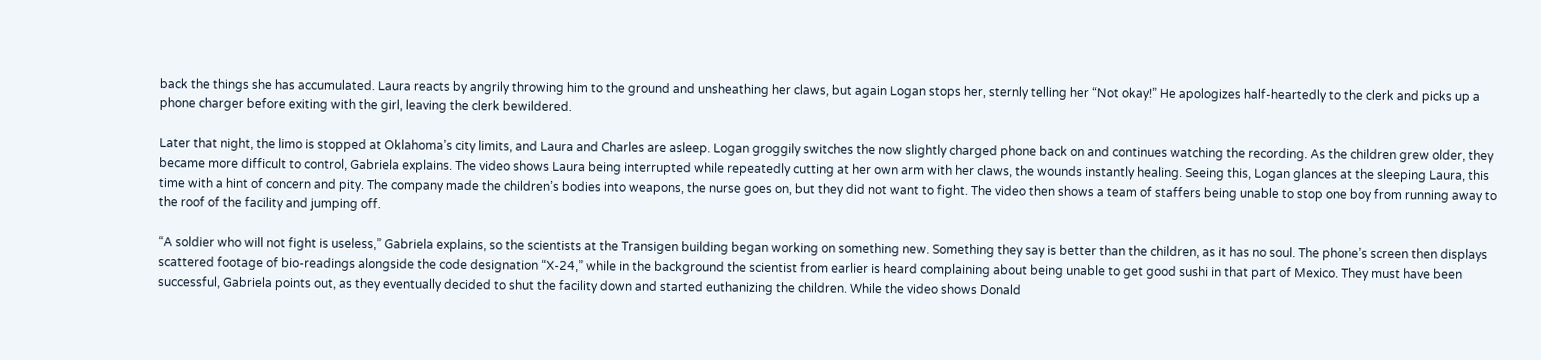back the things she has accumulated. Laura reacts by angrily throwing him to the ground and unsheathing her claws, but again Logan stops her, sternly telling her “Not okay!” He apologizes half-heartedly to the clerk and picks up a phone charger before exiting with the girl, leaving the clerk bewildered.

Later that night, the limo is stopped at Oklahoma’s city limits, and Laura and Charles are asleep. Logan groggily switches the now slightly charged phone back on and continues watching the recording. As the children grew older, they became more difficult to control, Gabriela explains. The video shows Laura being interrupted while repeatedly cutting at her own arm with her claws, the wounds instantly healing. Seeing this, Logan glances at the sleeping Laura, this time with a hint of concern and pity. The company made the children’s bodies into weapons, the nurse goes on, but they did not want to fight. The video then shows a team of staffers being unable to stop one boy from running away to the roof of the facility and jumping off.

“A soldier who will not fight is useless,” Gabriela explains, so the scientists at the Transigen building began working on something new. Something they say is better than the children, as it has no soul. The phone’s screen then displays scattered footage of bio-readings alongside the code designation “X-24,” while in the background the scientist from earlier is heard complaining about being unable to get good sushi in that part of Mexico. They must have been successful, Gabriela points out, as they eventually decided to shut the facility down and started euthanizing the children. While the video shows Donald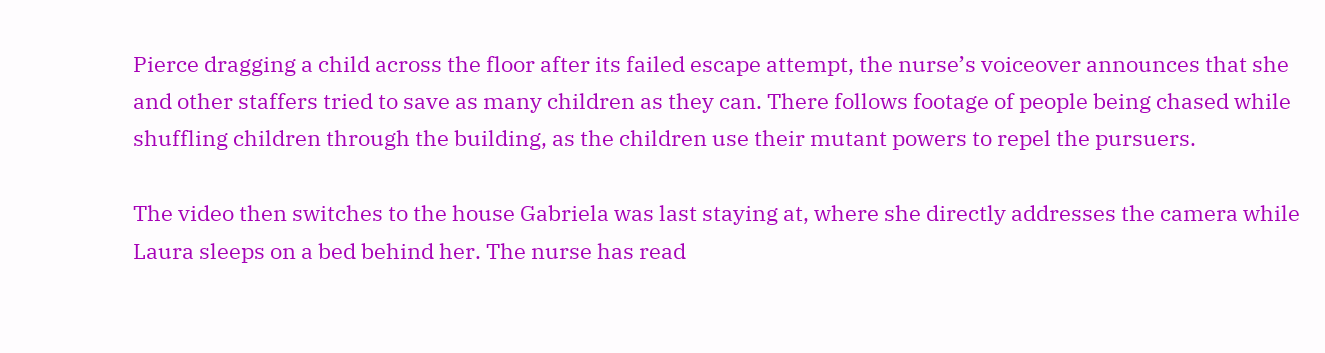Pierce dragging a child across the floor after its failed escape attempt, the nurse’s voiceover announces that she and other staffers tried to save as many children as they can. There follows footage of people being chased while shuffling children through the building, as the children use their mutant powers to repel the pursuers.

The video then switches to the house Gabriela was last staying at, where she directly addresses the camera while Laura sleeps on a bed behind her. The nurse has read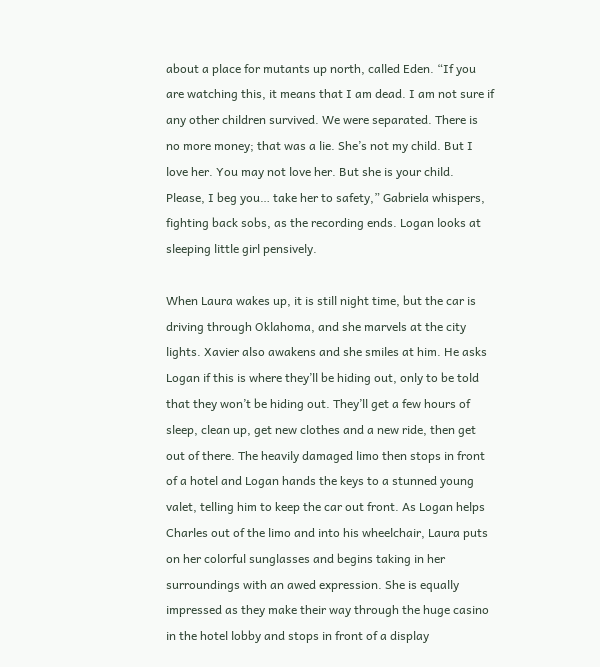about a place for mutants up north, called Eden. “If you are watching this, it means that I am dead. I am not sure if any other children survived. We were separated. There is no more money; that was a lie. She’s not my child. But I love her. You may not love her. But she is your child. Please, I beg you… take her to safety,” Gabriela whispers, fighting back sobs, as the recording ends. Logan looks at sleeping little girl pensively.

When Laura wakes up, it is still night time, but the car is driving through Oklahoma, and she marvels at the city lights. Xavier also awakens and she smiles at him. He asks Logan if this is where they’ll be hiding out, only to be told that they won’t be hiding out. They’ll get a few hours of sleep, clean up, get new clothes and a new ride, then get out of there. The heavily damaged limo then stops in front of a hotel and Logan hands the keys to a stunned young valet, telling him to keep the car out front. As Logan helps Charles out of the limo and into his wheelchair, Laura puts on her colorful sunglasses and begins taking in her surroundings with an awed expression. She is equally impressed as they make their way through the huge casino in the hotel lobby and stops in front of a display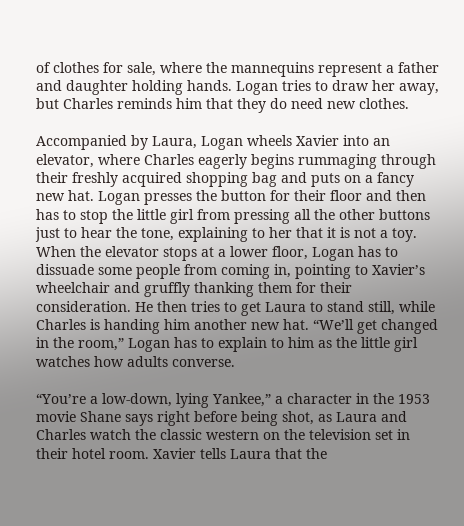of clothes for sale, where the mannequins represent a father and daughter holding hands. Logan tries to draw her away, but Charles reminds him that they do need new clothes.

Accompanied by Laura, Logan wheels Xavier into an elevator, where Charles eagerly begins rummaging through their freshly acquired shopping bag and puts on a fancy new hat. Logan presses the button for their floor and then has to stop the little girl from pressing all the other buttons just to hear the tone, explaining to her that it is not a toy. When the elevator stops at a lower floor, Logan has to dissuade some people from coming in, pointing to Xavier’s wheelchair and gruffly thanking them for their consideration. He then tries to get Laura to stand still, while Charles is handing him another new hat. “We’ll get changed in the room,” Logan has to explain to him as the little girl watches how adults converse.

“You’re a low-down, lying Yankee,” a character in the 1953 movie Shane says right before being shot, as Laura and Charles watch the classic western on the television set in their hotel room. Xavier tells Laura that the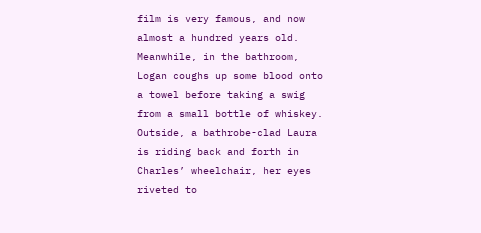film is very famous, and now almost a hundred years old. Meanwhile, in the bathroom, Logan coughs up some blood onto a towel before taking a swig from a small bottle of whiskey. Outside, a bathrobe-clad Laura is riding back and forth in Charles’ wheelchair, her eyes riveted to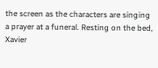the screen as the characters are singing a prayer at a funeral. Resting on the bed, Xavier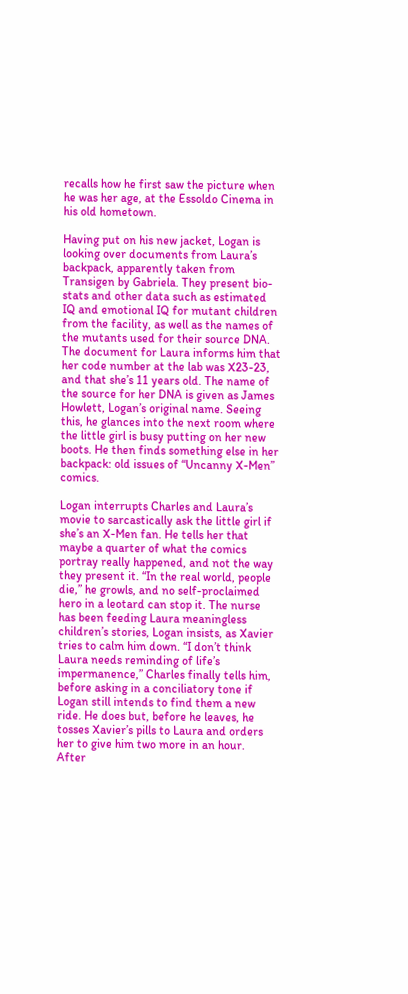recalls how he first saw the picture when he was her age, at the Essoldo Cinema in his old hometown.

Having put on his new jacket, Logan is looking over documents from Laura’s backpack, apparently taken from Transigen by Gabriela. They present bio-stats and other data such as estimated IQ and emotional IQ for mutant children from the facility, as well as the names of the mutants used for their source DNA. The document for Laura informs him that her code number at the lab was X23-23, and that she’s 11 years old. The name of the source for her DNA is given as James Howlett, Logan’s original name. Seeing this, he glances into the next room where the little girl is busy putting on her new boots. He then finds something else in her backpack: old issues of “Uncanny X-Men” comics.

Logan interrupts Charles and Laura’s movie to sarcastically ask the little girl if she’s an X-Men fan. He tells her that maybe a quarter of what the comics portray really happened, and not the way they present it. “In the real world, people die,” he growls, and no self-proclaimed hero in a leotard can stop it. The nurse has been feeding Laura meaningless children’s stories, Logan insists, as Xavier tries to calm him down. “I don’t think Laura needs reminding of life’s impermanence,” Charles finally tells him, before asking in a conciliatory tone if Logan still intends to find them a new ride. He does but, before he leaves, he tosses Xavier’s pills to Laura and orders her to give him two more in an hour. After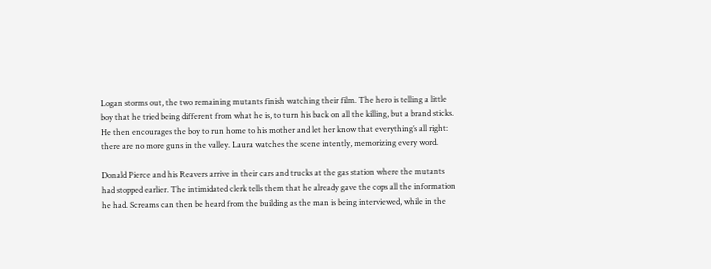Logan storms out, the two remaining mutants finish watching their film. The hero is telling a little boy that he tried being different from what he is, to turn his back on all the killing, but a brand sticks. He then encourages the boy to run home to his mother and let her know that everything’s all right: there are no more guns in the valley. Laura watches the scene intently, memorizing every word.

Donald Pierce and his Reavers arrive in their cars and trucks at the gas station where the mutants had stopped earlier. The intimidated clerk tells them that he already gave the cops all the information he had. Screams can then be heard from the building as the man is being interviewed, while in the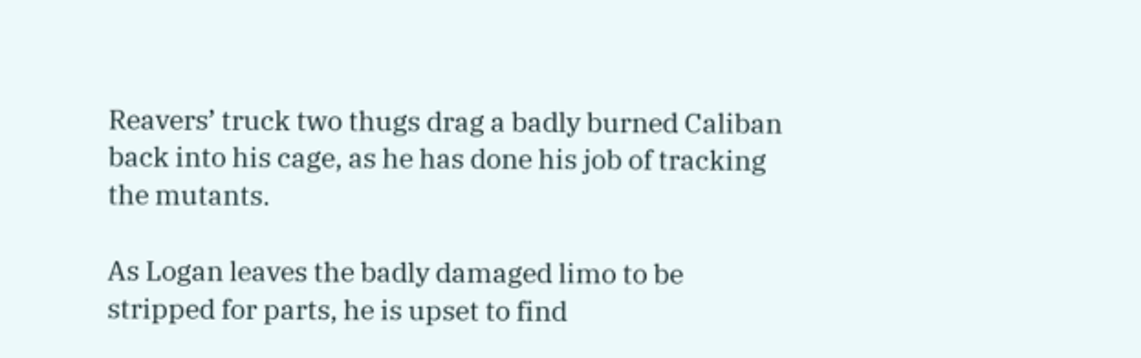Reavers’ truck two thugs drag a badly burned Caliban back into his cage, as he has done his job of tracking the mutants.

As Logan leaves the badly damaged limo to be stripped for parts, he is upset to find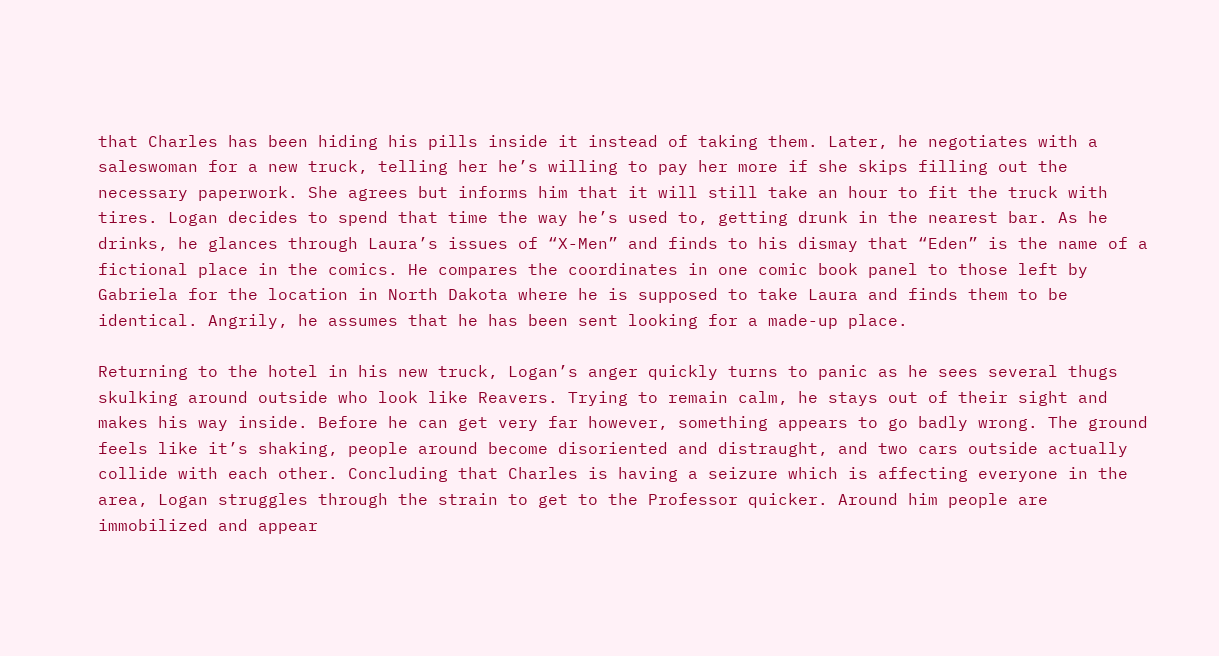that Charles has been hiding his pills inside it instead of taking them. Later, he negotiates with a saleswoman for a new truck, telling her he’s willing to pay her more if she skips filling out the necessary paperwork. She agrees but informs him that it will still take an hour to fit the truck with tires. Logan decides to spend that time the way he’s used to, getting drunk in the nearest bar. As he drinks, he glances through Laura’s issues of “X-Men” and finds to his dismay that “Eden” is the name of a fictional place in the comics. He compares the coordinates in one comic book panel to those left by Gabriela for the location in North Dakota where he is supposed to take Laura and finds them to be identical. Angrily, he assumes that he has been sent looking for a made-up place.

Returning to the hotel in his new truck, Logan’s anger quickly turns to panic as he sees several thugs skulking around outside who look like Reavers. Trying to remain calm, he stays out of their sight and makes his way inside. Before he can get very far however, something appears to go badly wrong. The ground feels like it’s shaking, people around become disoriented and distraught, and two cars outside actually collide with each other. Concluding that Charles is having a seizure which is affecting everyone in the area, Logan struggles through the strain to get to the Professor quicker. Around him people are immobilized and appear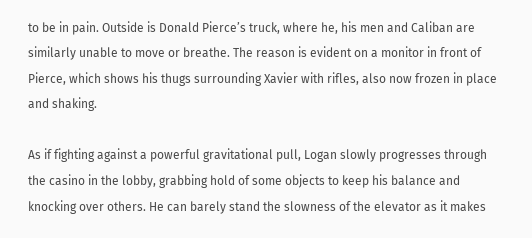to be in pain. Outside is Donald Pierce’s truck, where he, his men and Caliban are similarly unable to move or breathe. The reason is evident on a monitor in front of Pierce, which shows his thugs surrounding Xavier with rifles, also now frozen in place and shaking.

As if fighting against a powerful gravitational pull, Logan slowly progresses through the casino in the lobby, grabbing hold of some objects to keep his balance and knocking over others. He can barely stand the slowness of the elevator as it makes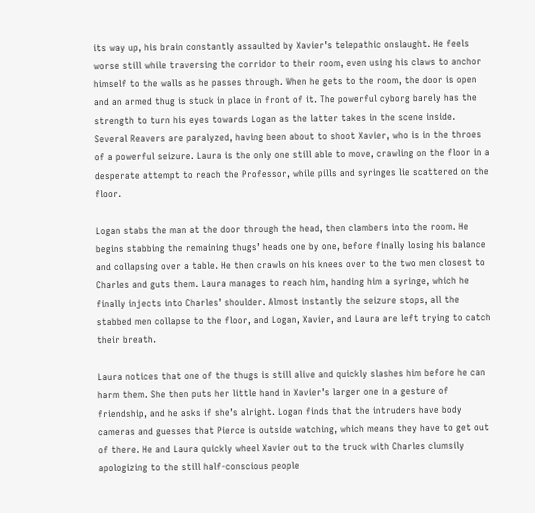its way up, his brain constantly assaulted by Xavier’s telepathic onslaught. He feels worse still while traversing the corridor to their room, even using his claws to anchor himself to the walls as he passes through. When he gets to the room, the door is open and an armed thug is stuck in place in front of it. The powerful cyborg barely has the strength to turn his eyes towards Logan as the latter takes in the scene inside. Several Reavers are paralyzed, having been about to shoot Xavier, who is in the throes of a powerful seizure. Laura is the only one still able to move, crawling on the floor in a desperate attempt to reach the Professor, while pills and syringes lie scattered on the floor.

Logan stabs the man at the door through the head, then clambers into the room. He begins stabbing the remaining thugs’ heads one by one, before finally losing his balance and collapsing over a table. He then crawls on his knees over to the two men closest to Charles and guts them. Laura manages to reach him, handing him a syringe, which he finally injects into Charles’ shoulder. Almost instantly the seizure stops, all the stabbed men collapse to the floor, and Logan, Xavier, and Laura are left trying to catch their breath.

Laura notices that one of the thugs is still alive and quickly slashes him before he can harm them. She then puts her little hand in Xavier’s larger one in a gesture of friendship, and he asks if she’s alright. Logan finds that the intruders have body cameras and guesses that Pierce is outside watching, which means they have to get out of there. He and Laura quickly wheel Xavier out to the truck with Charles clumsily apologizing to the still half-conscious people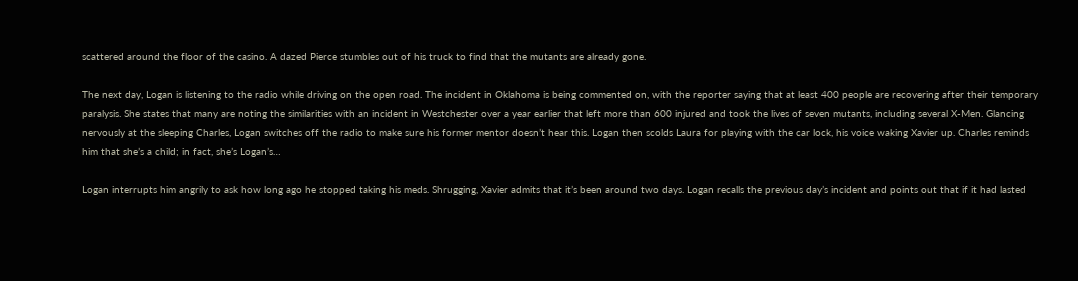scattered around the floor of the casino. A dazed Pierce stumbles out of his truck to find that the mutants are already gone.

The next day, Logan is listening to the radio while driving on the open road. The incident in Oklahoma is being commented on, with the reporter saying that at least 400 people are recovering after their temporary paralysis. She states that many are noting the similarities with an incident in Westchester over a year earlier that left more than 600 injured and took the lives of seven mutants, including several X-Men. Glancing nervously at the sleeping Charles, Logan switches off the radio to make sure his former mentor doesn’t hear this. Logan then scolds Laura for playing with the car lock, his voice waking Xavier up. Charles reminds him that she’s a child; in fact, she’s Logan’s…

Logan interrupts him angrily to ask how long ago he stopped taking his meds. Shrugging, Xavier admits that it’s been around two days. Logan recalls the previous day’s incident and points out that if it had lasted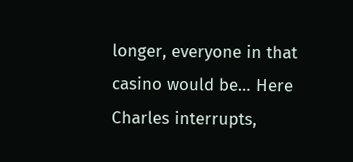longer, everyone in that casino would be… Here Charles interrupts,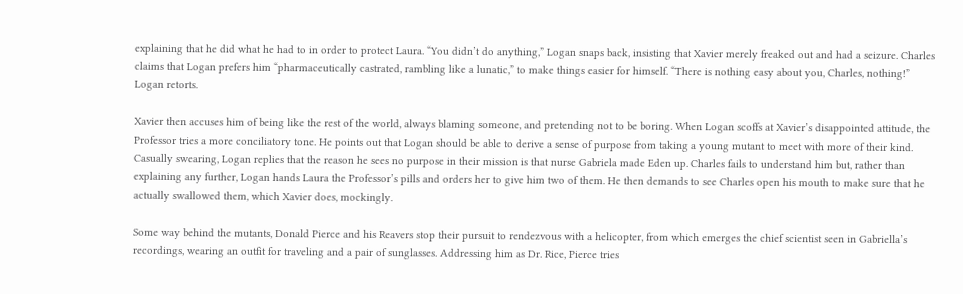explaining that he did what he had to in order to protect Laura. “You didn’t do anything,” Logan snaps back, insisting that Xavier merely freaked out and had a seizure. Charles claims that Logan prefers him “pharmaceutically castrated, rambling like a lunatic,” to make things easier for himself. “There is nothing easy about you, Charles, nothing!” Logan retorts.

Xavier then accuses him of being like the rest of the world, always blaming someone, and pretending not to be boring. When Logan scoffs at Xavier’s disappointed attitude, the Professor tries a more conciliatory tone. He points out that Logan should be able to derive a sense of purpose from taking a young mutant to meet with more of their kind. Casually swearing, Logan replies that the reason he sees no purpose in their mission is that nurse Gabriela made Eden up. Charles fails to understand him but, rather than explaining any further, Logan hands Laura the Professor’s pills and orders her to give him two of them. He then demands to see Charles open his mouth to make sure that he actually swallowed them, which Xavier does, mockingly.

Some way behind the mutants, Donald Pierce and his Reavers stop their pursuit to rendezvous with a helicopter, from which emerges the chief scientist seen in Gabriella’s recordings, wearing an outfit for traveling and a pair of sunglasses. Addressing him as Dr. Rice, Pierce tries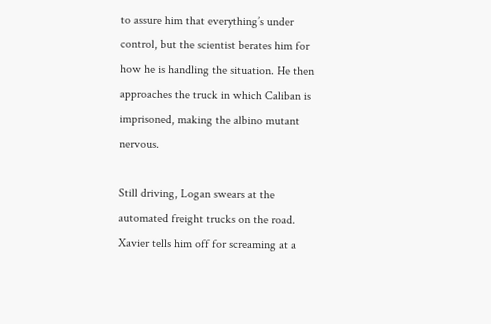to assure him that everything’s under control, but the scientist berates him for how he is handling the situation. He then approaches the truck in which Caliban is imprisoned, making the albino mutant nervous.

Still driving, Logan swears at the automated freight trucks on the road. Xavier tells him off for screaming at a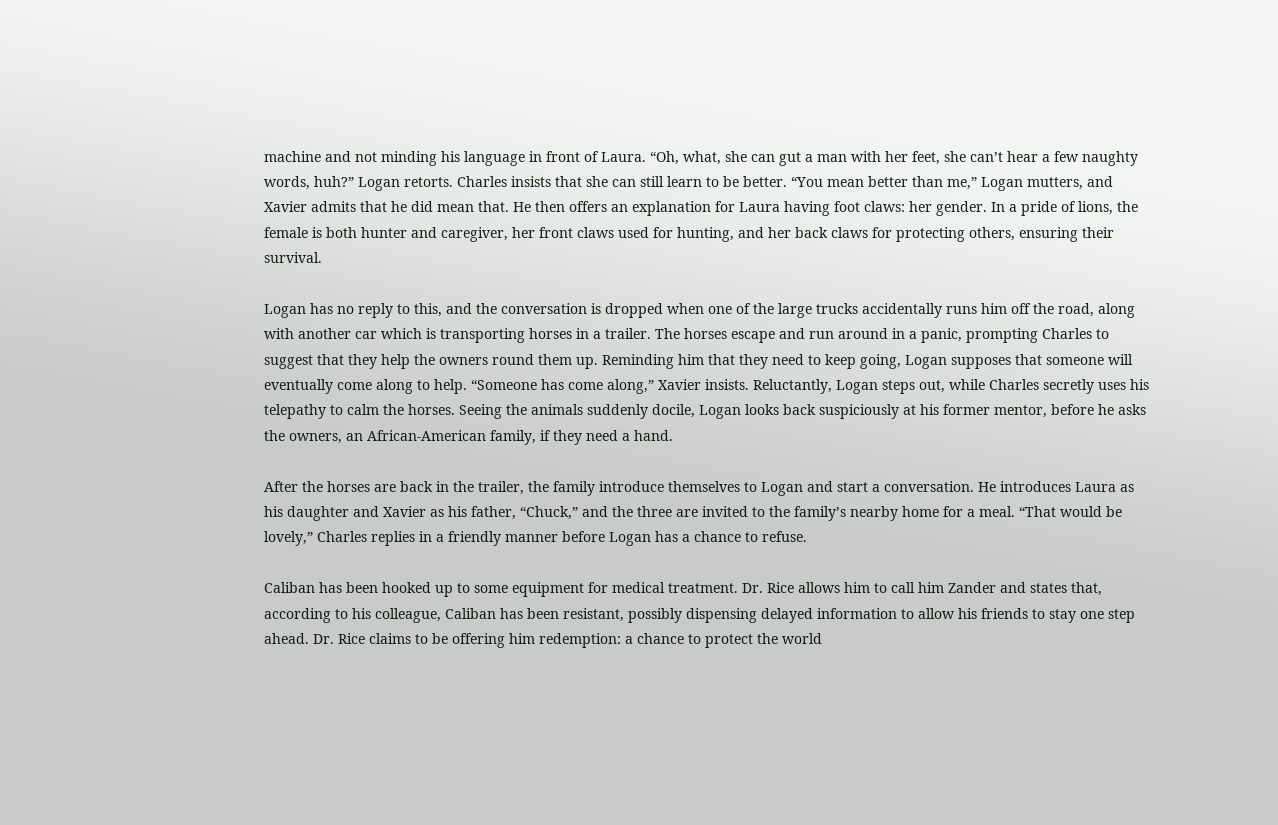machine and not minding his language in front of Laura. “Oh, what, she can gut a man with her feet, she can’t hear a few naughty words, huh?” Logan retorts. Charles insists that she can still learn to be better. “You mean better than me,” Logan mutters, and Xavier admits that he did mean that. He then offers an explanation for Laura having foot claws: her gender. In a pride of lions, the female is both hunter and caregiver, her front claws used for hunting, and her back claws for protecting others, ensuring their survival.

Logan has no reply to this, and the conversation is dropped when one of the large trucks accidentally runs him off the road, along with another car which is transporting horses in a trailer. The horses escape and run around in a panic, prompting Charles to suggest that they help the owners round them up. Reminding him that they need to keep going, Logan supposes that someone will eventually come along to help. “Someone has come along,” Xavier insists. Reluctantly, Logan steps out, while Charles secretly uses his telepathy to calm the horses. Seeing the animals suddenly docile, Logan looks back suspiciously at his former mentor, before he asks the owners, an African-American family, if they need a hand.

After the horses are back in the trailer, the family introduce themselves to Logan and start a conversation. He introduces Laura as his daughter and Xavier as his father, “Chuck,” and the three are invited to the family’s nearby home for a meal. “That would be lovely,” Charles replies in a friendly manner before Logan has a chance to refuse.

Caliban has been hooked up to some equipment for medical treatment. Dr. Rice allows him to call him Zander and states that, according to his colleague, Caliban has been resistant, possibly dispensing delayed information to allow his friends to stay one step ahead. Dr. Rice claims to be offering him redemption: a chance to protect the world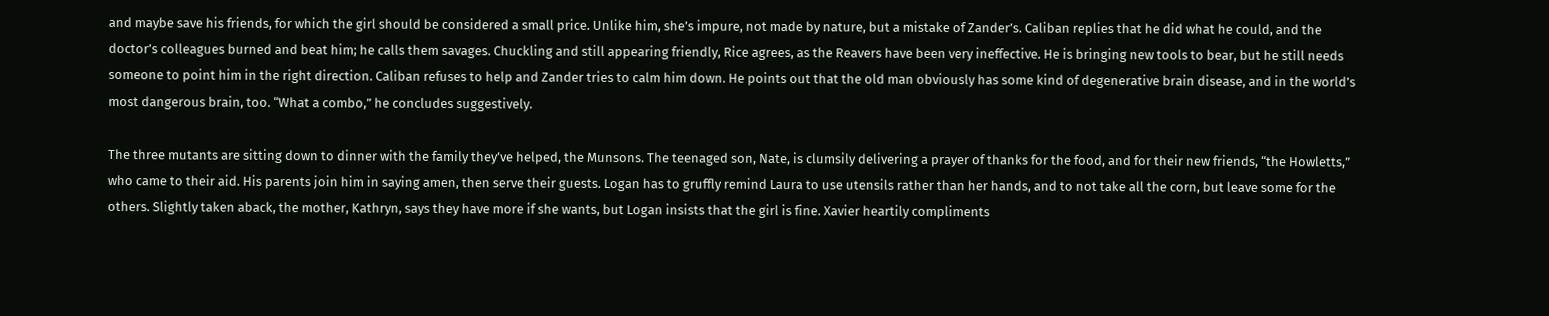and maybe save his friends, for which the girl should be considered a small price. Unlike him, she’s impure, not made by nature, but a mistake of Zander’s. Caliban replies that he did what he could, and the doctor’s colleagues burned and beat him; he calls them savages. Chuckling and still appearing friendly, Rice agrees, as the Reavers have been very ineffective. He is bringing new tools to bear, but he still needs someone to point him in the right direction. Caliban refuses to help and Zander tries to calm him down. He points out that the old man obviously has some kind of degenerative brain disease, and in the world’s most dangerous brain, too. “What a combo,” he concludes suggestively.

The three mutants are sitting down to dinner with the family they’ve helped, the Munsons. The teenaged son, Nate, is clumsily delivering a prayer of thanks for the food, and for their new friends, “the Howletts,” who came to their aid. His parents join him in saying amen, then serve their guests. Logan has to gruffly remind Laura to use utensils rather than her hands, and to not take all the corn, but leave some for the others. Slightly taken aback, the mother, Kathryn, says they have more if she wants, but Logan insists that the girl is fine. Xavier heartily compliments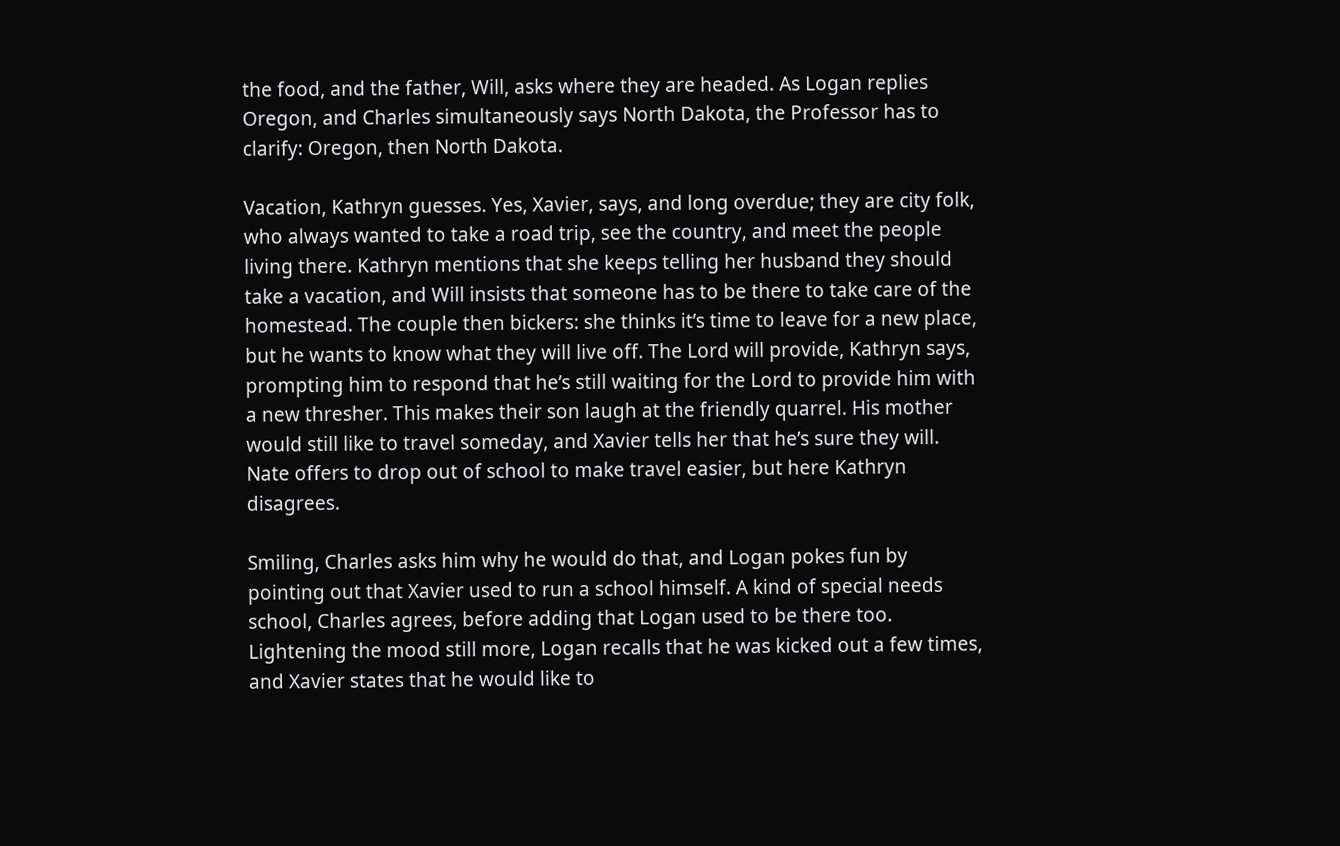the food, and the father, Will, asks where they are headed. As Logan replies Oregon, and Charles simultaneously says North Dakota, the Professor has to clarify: Oregon, then North Dakota.

Vacation, Kathryn guesses. Yes, Xavier, says, and long overdue; they are city folk, who always wanted to take a road trip, see the country, and meet the people living there. Kathryn mentions that she keeps telling her husband they should take a vacation, and Will insists that someone has to be there to take care of the homestead. The couple then bickers: she thinks it’s time to leave for a new place, but he wants to know what they will live off. The Lord will provide, Kathryn says, prompting him to respond that he’s still waiting for the Lord to provide him with a new thresher. This makes their son laugh at the friendly quarrel. His mother would still like to travel someday, and Xavier tells her that he’s sure they will. Nate offers to drop out of school to make travel easier, but here Kathryn disagrees.

Smiling, Charles asks him why he would do that, and Logan pokes fun by pointing out that Xavier used to run a school himself. A kind of special needs school, Charles agrees, before adding that Logan used to be there too. Lightening the mood still more, Logan recalls that he was kicked out a few times, and Xavier states that he would like to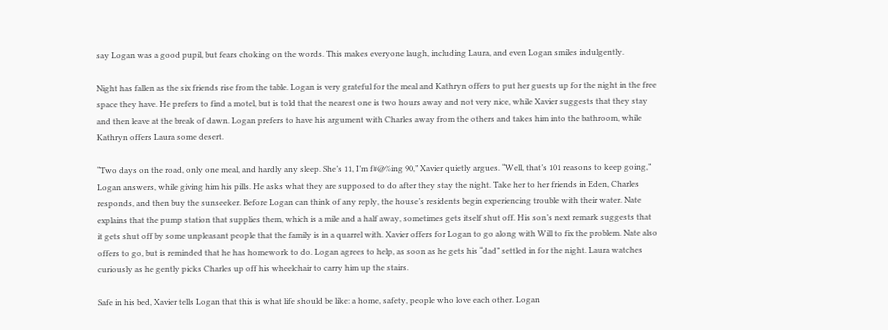say Logan was a good pupil, but fears choking on the words. This makes everyone laugh, including Laura, and even Logan smiles indulgently.

Night has fallen as the six friends rise from the table. Logan is very grateful for the meal and Kathryn offers to put her guests up for the night in the free space they have. He prefers to find a motel, but is told that the nearest one is two hours away and not very nice, while Xavier suggests that they stay and then leave at the break of dawn. Logan prefers to have his argument with Charles away from the others and takes him into the bathroom, while Kathryn offers Laura some desert.

“Two days on the road, only one meal, and hardly any sleep. She’s 11, I’m f#@%ing 90,” Xavier quietly argues. “Well, that’s 101 reasons to keep going,” Logan answers, while giving him his pills. He asks what they are supposed to do after they stay the night. Take her to her friends in Eden, Charles responds, and then buy the sunseeker. Before Logan can think of any reply, the house’s residents begin experiencing trouble with their water. Nate explains that the pump station that supplies them, which is a mile and a half away, sometimes gets itself shut off. His son’s next remark suggests that it gets shut off by some unpleasant people that the family is in a quarrel with. Xavier offers for Logan to go along with Will to fix the problem. Nate also offers to go, but is reminded that he has homework to do. Logan agrees to help, as soon as he gets his “dad” settled in for the night. Laura watches curiously as he gently picks Charles up off his wheelchair to carry him up the stairs.

Safe in his bed, Xavier tells Logan that this is what life should be like: a home, safety, people who love each other. Logan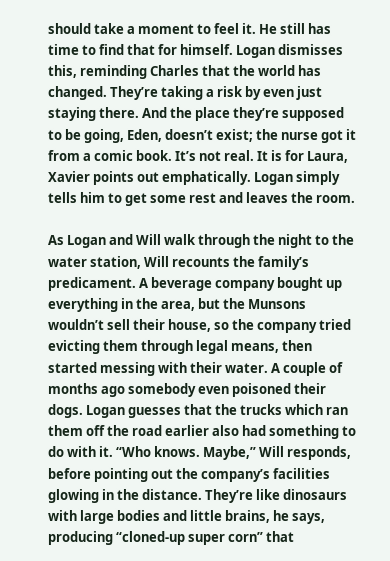should take a moment to feel it. He still has time to find that for himself. Logan dismisses this, reminding Charles that the world has changed. They’re taking a risk by even just staying there. And the place they’re supposed to be going, Eden, doesn’t exist; the nurse got it from a comic book. It’s not real. It is for Laura, Xavier points out emphatically. Logan simply tells him to get some rest and leaves the room.

As Logan and Will walk through the night to the water station, Will recounts the family’s predicament. A beverage company bought up everything in the area, but the Munsons wouldn’t sell their house, so the company tried evicting them through legal means, then started messing with their water. A couple of months ago somebody even poisoned their dogs. Logan guesses that the trucks which ran them off the road earlier also had something to do with it. “Who knows. Maybe,” Will responds, before pointing out the company’s facilities glowing in the distance. They’re like dinosaurs with large bodies and little brains, he says, producing “cloned-up super corn” that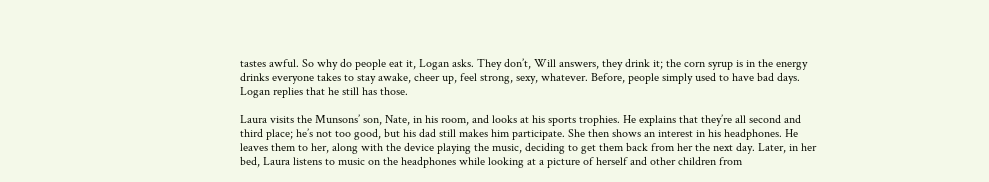tastes awful. So why do people eat it, Logan asks. They don’t, Will answers, they drink it; the corn syrup is in the energy drinks everyone takes to stay awake, cheer up, feel strong, sexy, whatever. Before, people simply used to have bad days. Logan replies that he still has those.

Laura visits the Munsons’ son, Nate, in his room, and looks at his sports trophies. He explains that they’re all second and third place; he’s not too good, but his dad still makes him participate. She then shows an interest in his headphones. He leaves them to her, along with the device playing the music, deciding to get them back from her the next day. Later, in her bed, Laura listens to music on the headphones while looking at a picture of herself and other children from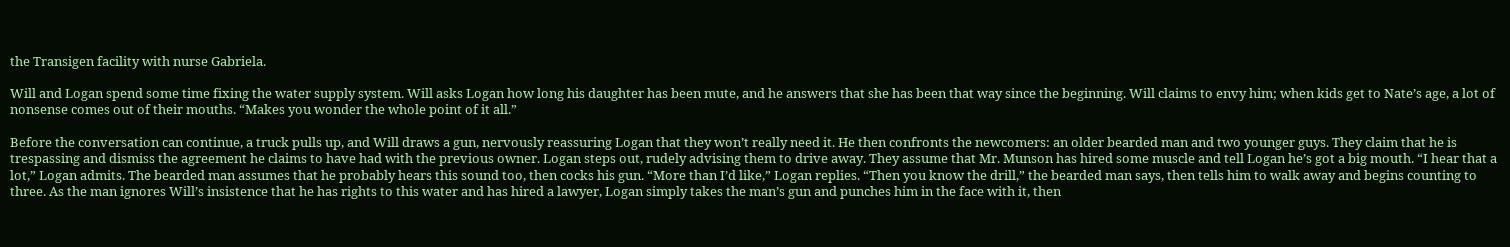the Transigen facility with nurse Gabriela.

Will and Logan spend some time fixing the water supply system. Will asks Logan how long his daughter has been mute, and he answers that she has been that way since the beginning. Will claims to envy him; when kids get to Nate’s age, a lot of nonsense comes out of their mouths. “Makes you wonder the whole point of it all.”

Before the conversation can continue, a truck pulls up, and Will draws a gun, nervously reassuring Logan that they won’t really need it. He then confronts the newcomers: an older bearded man and two younger guys. They claim that he is trespassing and dismiss the agreement he claims to have had with the previous owner. Logan steps out, rudely advising them to drive away. They assume that Mr. Munson has hired some muscle and tell Logan he’s got a big mouth. “I hear that a lot,” Logan admits. The bearded man assumes that he probably hears this sound too, then cocks his gun. “More than I’d like,” Logan replies. “Then you know the drill,” the bearded man says, then tells him to walk away and begins counting to three. As the man ignores Will’s insistence that he has rights to this water and has hired a lawyer, Logan simply takes the man’s gun and punches him in the face with it, then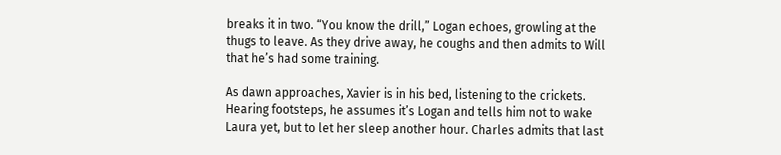breaks it in two. “You know the drill,” Logan echoes, growling at the thugs to leave. As they drive away, he coughs and then admits to Will that he’s had some training.

As dawn approaches, Xavier is in his bed, listening to the crickets. Hearing footsteps, he assumes it’s Logan and tells him not to wake Laura yet, but to let her sleep another hour. Charles admits that last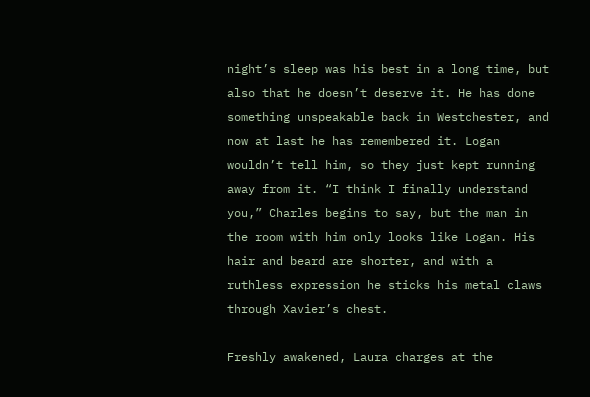night’s sleep was his best in a long time, but also that he doesn’t deserve it. He has done something unspeakable back in Westchester, and now at last he has remembered it. Logan wouldn’t tell him, so they just kept running away from it. “I think I finally understand you,” Charles begins to say, but the man in the room with him only looks like Logan. His hair and beard are shorter, and with a ruthless expression he sticks his metal claws through Xavier’s chest.

Freshly awakened, Laura charges at the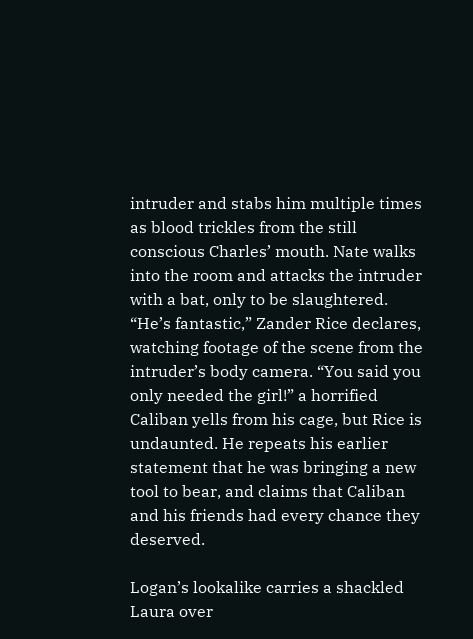intruder and stabs him multiple times as blood trickles from the still conscious Charles’ mouth. Nate walks into the room and attacks the intruder with a bat, only to be slaughtered. “He’s fantastic,” Zander Rice declares, watching footage of the scene from the intruder’s body camera. “You said you only needed the girl!” a horrified Caliban yells from his cage, but Rice is undaunted. He repeats his earlier statement that he was bringing a new tool to bear, and claims that Caliban and his friends had every chance they deserved.

Logan’s lookalike carries a shackled Laura over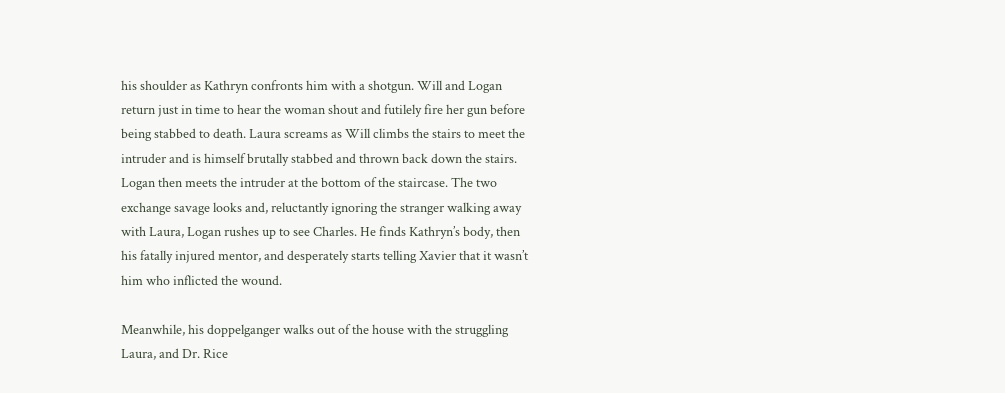his shoulder as Kathryn confronts him with a shotgun. Will and Logan return just in time to hear the woman shout and futilely fire her gun before being stabbed to death. Laura screams as Will climbs the stairs to meet the intruder and is himself brutally stabbed and thrown back down the stairs. Logan then meets the intruder at the bottom of the staircase. The two exchange savage looks and, reluctantly ignoring the stranger walking away with Laura, Logan rushes up to see Charles. He finds Kathryn’s body, then his fatally injured mentor, and desperately starts telling Xavier that it wasn’t him who inflicted the wound.

Meanwhile, his doppelganger walks out of the house with the struggling Laura, and Dr. Rice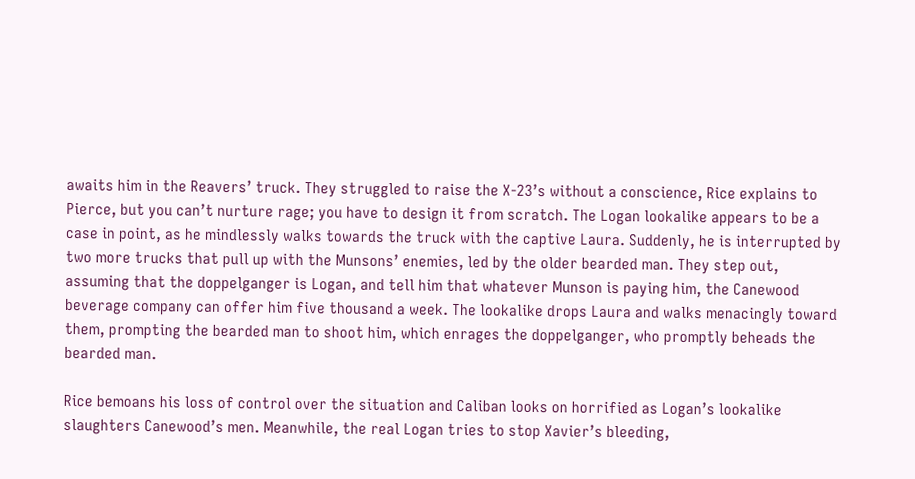awaits him in the Reavers’ truck. They struggled to raise the X-23’s without a conscience, Rice explains to Pierce, but you can’t nurture rage; you have to design it from scratch. The Logan lookalike appears to be a case in point, as he mindlessly walks towards the truck with the captive Laura. Suddenly, he is interrupted by two more trucks that pull up with the Munsons’ enemies, led by the older bearded man. They step out, assuming that the doppelganger is Logan, and tell him that whatever Munson is paying him, the Canewood beverage company can offer him five thousand a week. The lookalike drops Laura and walks menacingly toward them, prompting the bearded man to shoot him, which enrages the doppelganger, who promptly beheads the bearded man.

Rice bemoans his loss of control over the situation and Caliban looks on horrified as Logan’s lookalike slaughters Canewood’s men. Meanwhile, the real Logan tries to stop Xavier’s bleeding,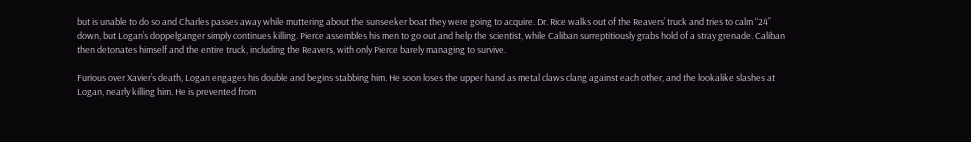but is unable to do so and Charles passes away while muttering about the sunseeker boat they were going to acquire. Dr. Rice walks out of the Reavers’ truck and tries to calm “24” down, but Logan’s doppelganger simply continues killing. Pierce assembles his men to go out and help the scientist, while Caliban surreptitiously grabs hold of a stray grenade. Caliban then detonates himself and the entire truck, including the Reavers, with only Pierce barely managing to survive.

Furious over Xavier’s death, Logan engages his double and begins stabbing him. He soon loses the upper hand as metal claws clang against each other, and the lookalike slashes at Logan, nearly killing him. He is prevented from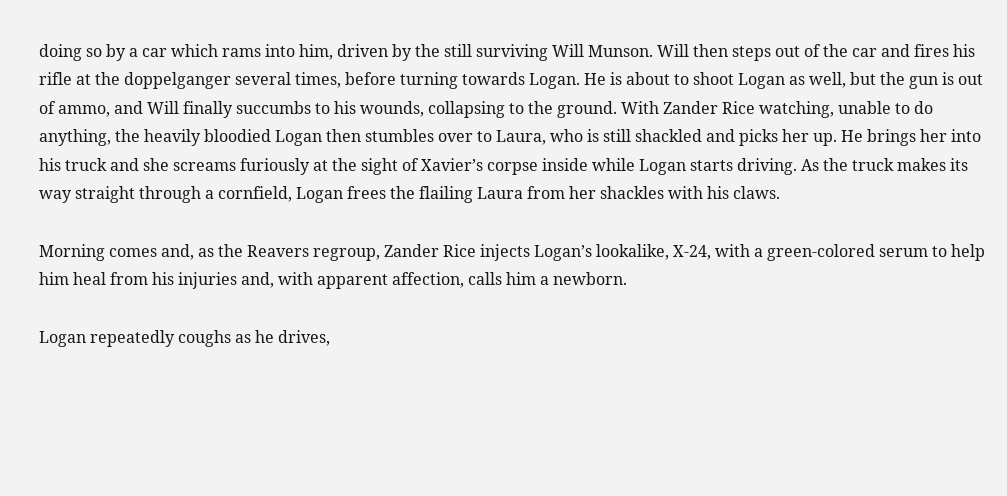doing so by a car which rams into him, driven by the still surviving Will Munson. Will then steps out of the car and fires his rifle at the doppelganger several times, before turning towards Logan. He is about to shoot Logan as well, but the gun is out of ammo, and Will finally succumbs to his wounds, collapsing to the ground. With Zander Rice watching, unable to do anything, the heavily bloodied Logan then stumbles over to Laura, who is still shackled and picks her up. He brings her into his truck and she screams furiously at the sight of Xavier’s corpse inside while Logan starts driving. As the truck makes its way straight through a cornfield, Logan frees the flailing Laura from her shackles with his claws.

Morning comes and, as the Reavers regroup, Zander Rice injects Logan’s lookalike, X-24, with a green-colored serum to help him heal from his injuries and, with apparent affection, calls him a newborn.

Logan repeatedly coughs as he drives,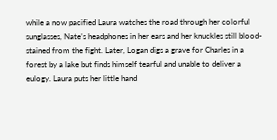while a now pacified Laura watches the road through her colorful sunglasses, Nate’s headphones in her ears and her knuckles still blood-stained from the fight. Later, Logan digs a grave for Charles in a forest by a lake but finds himself tearful and unable to deliver a eulogy. Laura puts her little hand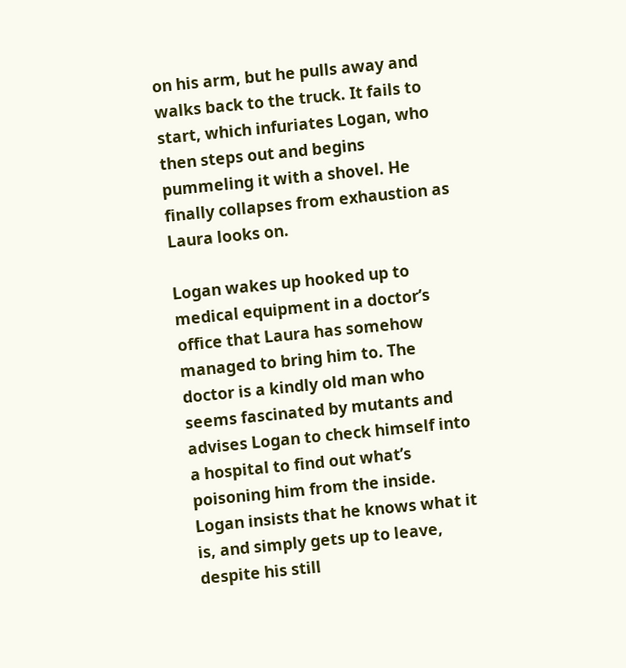on his arm, but he pulls away and walks back to the truck. It fails to start, which infuriates Logan, who then steps out and begins pummeling it with a shovel. He finally collapses from exhaustion as Laura looks on.

Logan wakes up hooked up to medical equipment in a doctor’s office that Laura has somehow managed to bring him to. The doctor is a kindly old man who seems fascinated by mutants and advises Logan to check himself into a hospital to find out what’s poisoning him from the inside. Logan insists that he knows what it is, and simply gets up to leave, despite his still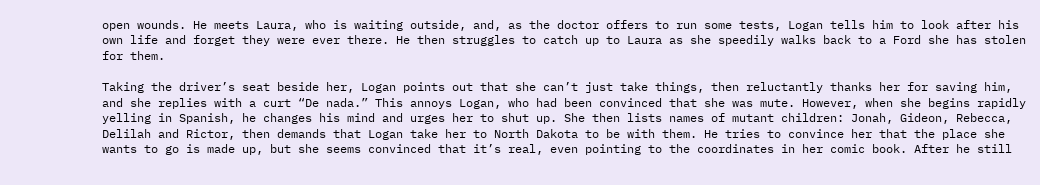open wounds. He meets Laura, who is waiting outside, and, as the doctor offers to run some tests, Logan tells him to look after his own life and forget they were ever there. He then struggles to catch up to Laura as she speedily walks back to a Ford she has stolen for them.

Taking the driver’s seat beside her, Logan points out that she can’t just take things, then reluctantly thanks her for saving him, and she replies with a curt “De nada.” This annoys Logan, who had been convinced that she was mute. However, when she begins rapidly yelling in Spanish, he changes his mind and urges her to shut up. She then lists names of mutant children: Jonah, Gideon, Rebecca, Delilah and Rictor, then demands that Logan take her to North Dakota to be with them. He tries to convince her that the place she wants to go is made up, but she seems convinced that it’s real, even pointing to the coordinates in her comic book. After he still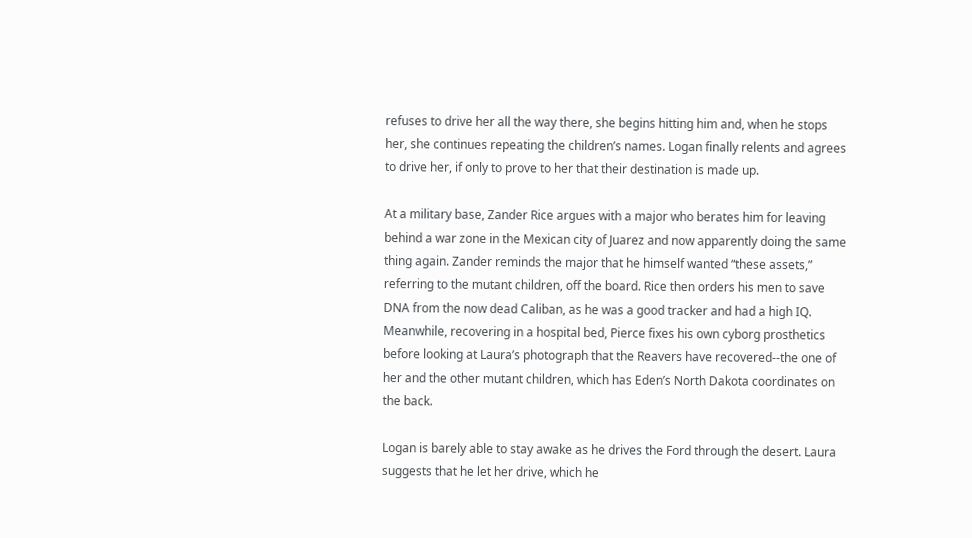refuses to drive her all the way there, she begins hitting him and, when he stops her, she continues repeating the children’s names. Logan finally relents and agrees to drive her, if only to prove to her that their destination is made up.

At a military base, Zander Rice argues with a major who berates him for leaving behind a war zone in the Mexican city of Juarez and now apparently doing the same thing again. Zander reminds the major that he himself wanted “these assets,” referring to the mutant children, off the board. Rice then orders his men to save DNA from the now dead Caliban, as he was a good tracker and had a high IQ. Meanwhile, recovering in a hospital bed, Pierce fixes his own cyborg prosthetics before looking at Laura’s photograph that the Reavers have recovered--the one of her and the other mutant children, which has Eden’s North Dakota coordinates on the back.

Logan is barely able to stay awake as he drives the Ford through the desert. Laura suggests that he let her drive, which he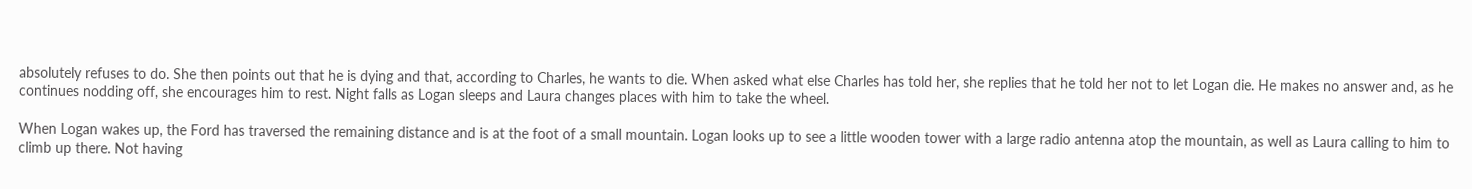absolutely refuses to do. She then points out that he is dying and that, according to Charles, he wants to die. When asked what else Charles has told her, she replies that he told her not to let Logan die. He makes no answer and, as he continues nodding off, she encourages him to rest. Night falls as Logan sleeps and Laura changes places with him to take the wheel.

When Logan wakes up, the Ford has traversed the remaining distance and is at the foot of a small mountain. Logan looks up to see a little wooden tower with a large radio antenna atop the mountain, as well as Laura calling to him to climb up there. Not having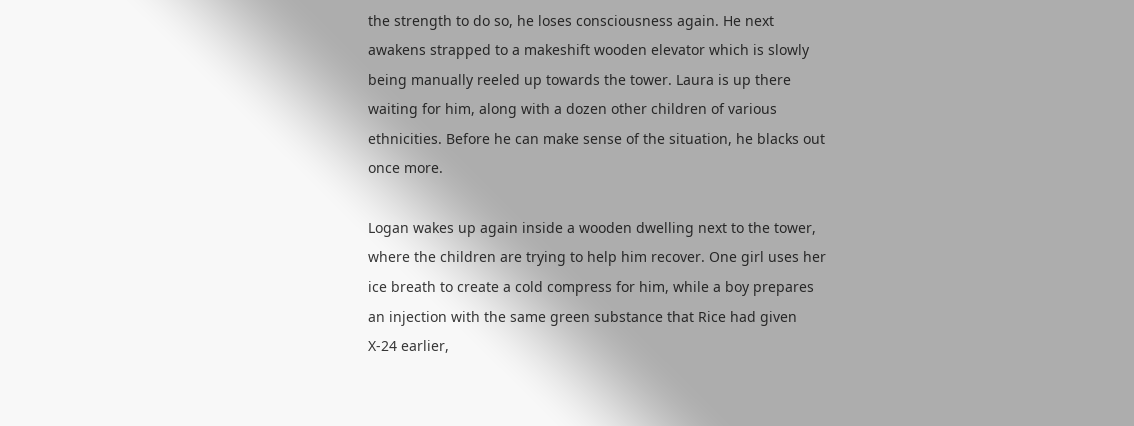the strength to do so, he loses consciousness again. He next awakens strapped to a makeshift wooden elevator which is slowly being manually reeled up towards the tower. Laura is up there waiting for him, along with a dozen other children of various ethnicities. Before he can make sense of the situation, he blacks out once more.

Logan wakes up again inside a wooden dwelling next to the tower, where the children are trying to help him recover. One girl uses her ice breath to create a cold compress for him, while a boy prepares an injection with the same green substance that Rice had given X-24 earlier,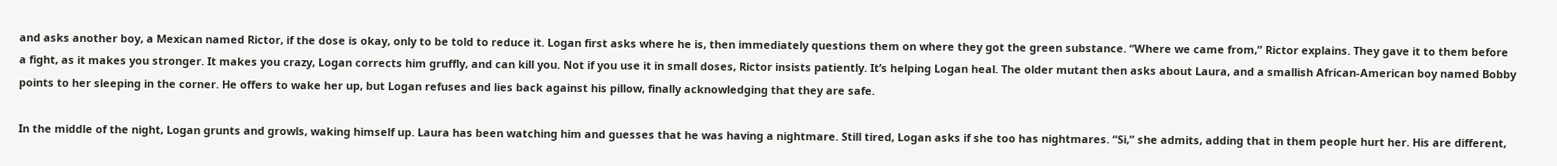and asks another boy, a Mexican named Rictor, if the dose is okay, only to be told to reduce it. Logan first asks where he is, then immediately questions them on where they got the green substance. “Where we came from,” Rictor explains. They gave it to them before a fight, as it makes you stronger. It makes you crazy, Logan corrects him gruffly, and can kill you. Not if you use it in small doses, Rictor insists patiently. It’s helping Logan heal. The older mutant then asks about Laura, and a smallish African-American boy named Bobby points to her sleeping in the corner. He offers to wake her up, but Logan refuses and lies back against his pillow, finally acknowledging that they are safe.

In the middle of the night, Logan grunts and growls, waking himself up. Laura has been watching him and guesses that he was having a nightmare. Still tired, Logan asks if she too has nightmares. “Si,” she admits, adding that in them people hurt her. His are different,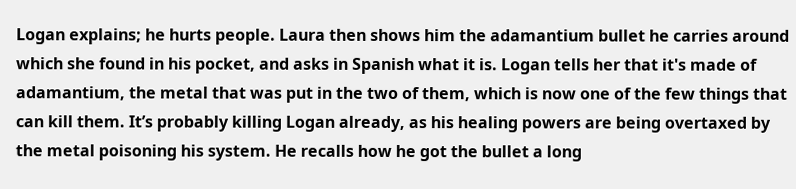Logan explains; he hurts people. Laura then shows him the adamantium bullet he carries around which she found in his pocket, and asks in Spanish what it is. Logan tells her that it's made of adamantium, the metal that was put in the two of them, which is now one of the few things that can kill them. It’s probably killing Logan already, as his healing powers are being overtaxed by the metal poisoning his system. He recalls how he got the bullet a long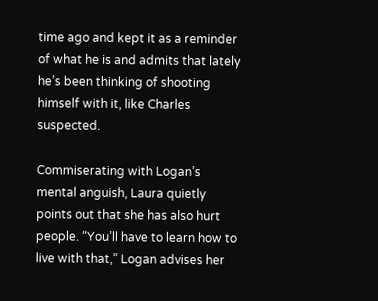time ago and kept it as a reminder of what he is and admits that lately he’s been thinking of shooting himself with it, like Charles suspected.

Commiserating with Logan’s mental anguish, Laura quietly points out that she has also hurt people. “You’ll have to learn how to live with that,” Logan advises her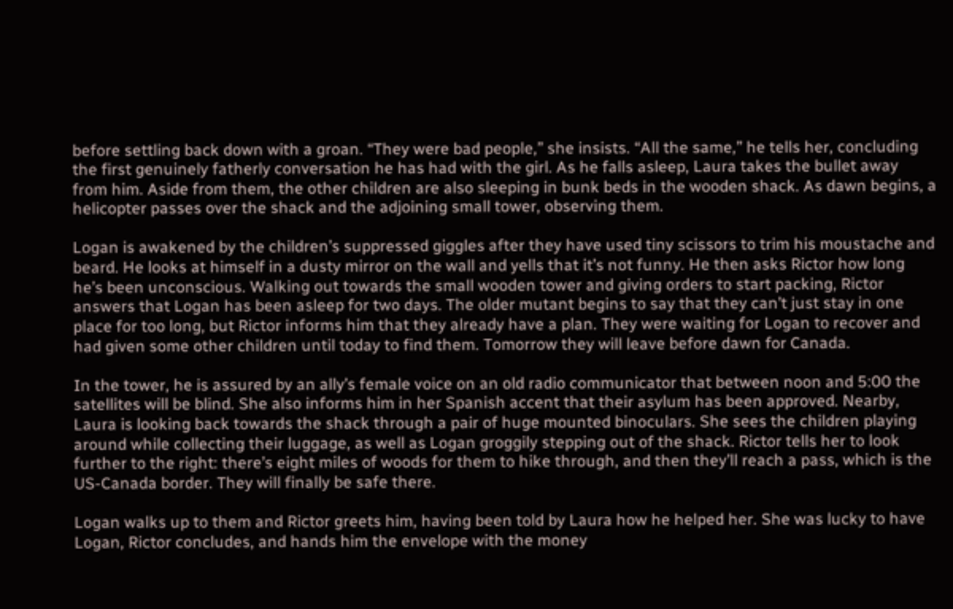before settling back down with a groan. “They were bad people,” she insists. “All the same,” he tells her, concluding the first genuinely fatherly conversation he has had with the girl. As he falls asleep, Laura takes the bullet away from him. Aside from them, the other children are also sleeping in bunk beds in the wooden shack. As dawn begins, a helicopter passes over the shack and the adjoining small tower, observing them.

Logan is awakened by the children’s suppressed giggles after they have used tiny scissors to trim his moustache and beard. He looks at himself in a dusty mirror on the wall and yells that it’s not funny. He then asks Rictor how long he’s been unconscious. Walking out towards the small wooden tower and giving orders to start packing, Rictor answers that Logan has been asleep for two days. The older mutant begins to say that they can’t just stay in one place for too long, but Rictor informs him that they already have a plan. They were waiting for Logan to recover and had given some other children until today to find them. Tomorrow they will leave before dawn for Canada.

In the tower, he is assured by an ally’s female voice on an old radio communicator that between noon and 5:00 the satellites will be blind. She also informs him in her Spanish accent that their asylum has been approved. Nearby, Laura is looking back towards the shack through a pair of huge mounted binoculars. She sees the children playing around while collecting their luggage, as well as Logan groggily stepping out of the shack. Rictor tells her to look further to the right: there’s eight miles of woods for them to hike through, and then they’ll reach a pass, which is the US-Canada border. They will finally be safe there.

Logan walks up to them and Rictor greets him, having been told by Laura how he helped her. She was lucky to have Logan, Rictor concludes, and hands him the envelope with the money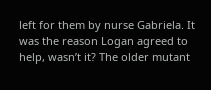left for them by nurse Gabriela. It was the reason Logan agreed to help, wasn’t it? The older mutant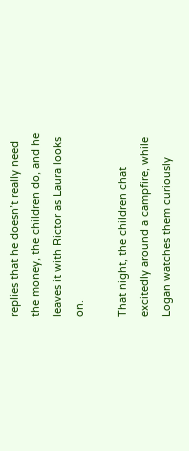replies that he doesn’t really need the money, the children do, and he leaves it with Rictor as Laura looks on.

That night, the children chat excitedly around a campfire, while Logan watches them curiously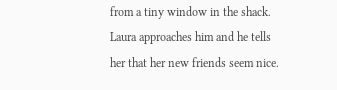from a tiny window in the shack. Laura approaches him and he tells her that her new friends seem nice.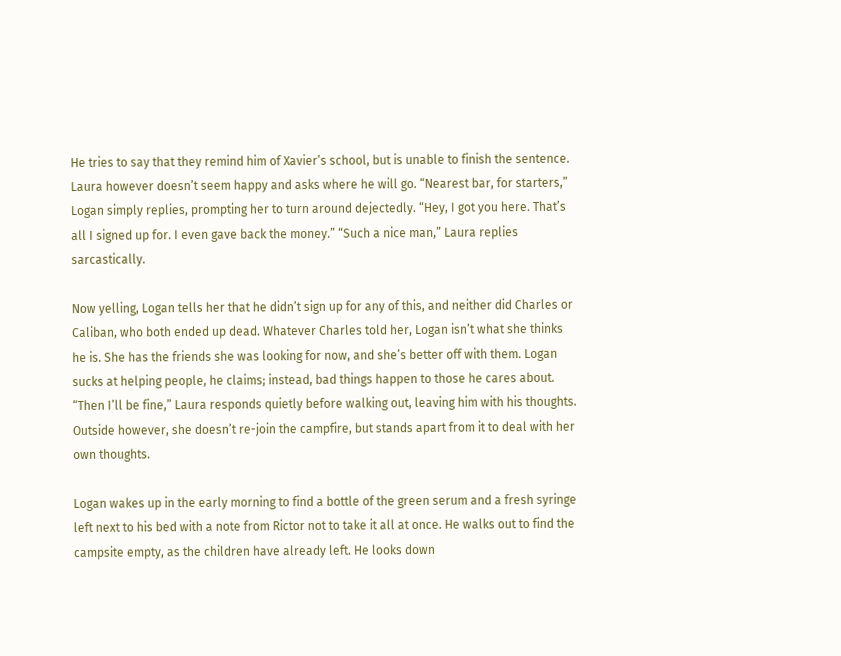He tries to say that they remind him of Xavier’s school, but is unable to finish the sentence. Laura however doesn’t seem happy and asks where he will go. “Nearest bar, for starters,” Logan simply replies, prompting her to turn around dejectedly. “Hey, I got you here. That’s all I signed up for. I even gave back the money.” “Such a nice man,” Laura replies sarcastically.

Now yelling, Logan tells her that he didn’t sign up for any of this, and neither did Charles or Caliban, who both ended up dead. Whatever Charles told her, Logan isn’t what she thinks he is. She has the friends she was looking for now, and she’s better off with them. Logan sucks at helping people, he claims; instead, bad things happen to those he cares about. “Then I’ll be fine,” Laura responds quietly before walking out, leaving him with his thoughts. Outside however, she doesn’t re-join the campfire, but stands apart from it to deal with her own thoughts.

Logan wakes up in the early morning to find a bottle of the green serum and a fresh syringe left next to his bed with a note from Rictor not to take it all at once. He walks out to find the campsite empty, as the children have already left. He looks down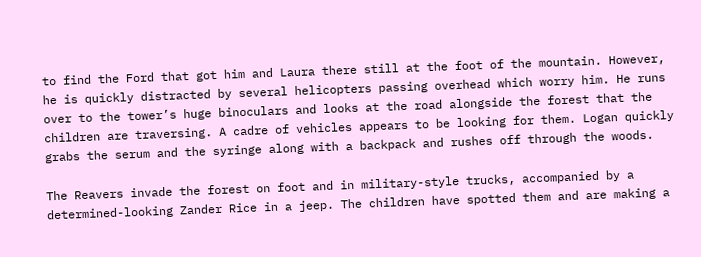to find the Ford that got him and Laura there still at the foot of the mountain. However, he is quickly distracted by several helicopters passing overhead which worry him. He runs over to the tower’s huge binoculars and looks at the road alongside the forest that the children are traversing. A cadre of vehicles appears to be looking for them. Logan quickly grabs the serum and the syringe along with a backpack and rushes off through the woods.

The Reavers invade the forest on foot and in military-style trucks, accompanied by a determined-looking Zander Rice in a jeep. The children have spotted them and are making a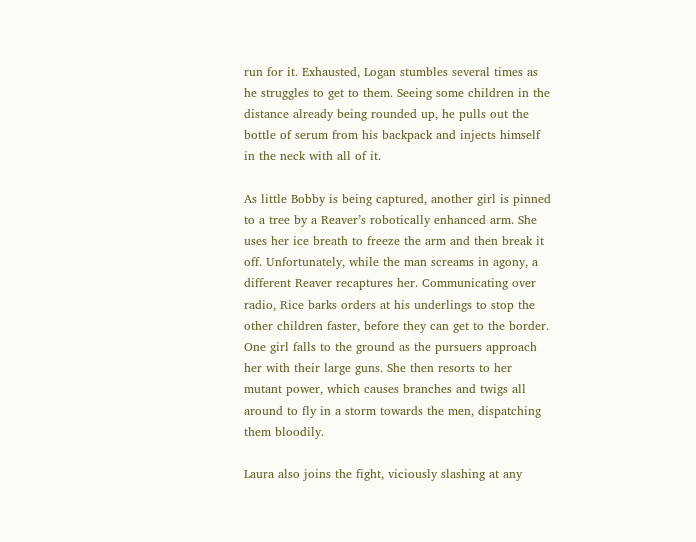run for it. Exhausted, Logan stumbles several times as he struggles to get to them. Seeing some children in the distance already being rounded up, he pulls out the bottle of serum from his backpack and injects himself in the neck with all of it.

As little Bobby is being captured, another girl is pinned to a tree by a Reaver’s robotically enhanced arm. She uses her ice breath to freeze the arm and then break it off. Unfortunately, while the man screams in agony, a different Reaver recaptures her. Communicating over radio, Rice barks orders at his underlings to stop the other children faster, before they can get to the border. One girl falls to the ground as the pursuers approach her with their large guns. She then resorts to her mutant power, which causes branches and twigs all around to fly in a storm towards the men, dispatching them bloodily.

Laura also joins the fight, viciously slashing at any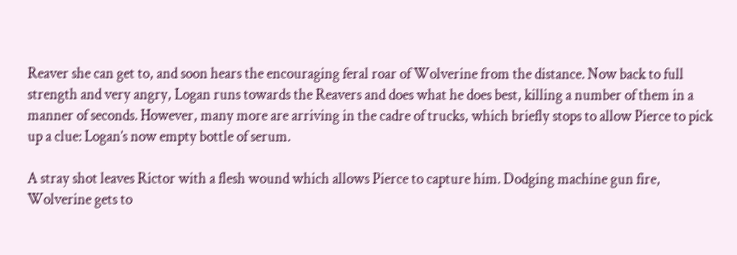Reaver she can get to, and soon hears the encouraging feral roar of Wolverine from the distance. Now back to full strength and very angry, Logan runs towards the Reavers and does what he does best, killing a number of them in a manner of seconds. However, many more are arriving in the cadre of trucks, which briefly stops to allow Pierce to pick up a clue: Logan’s now empty bottle of serum.

A stray shot leaves Rictor with a flesh wound which allows Pierce to capture him. Dodging machine gun fire, Wolverine gets to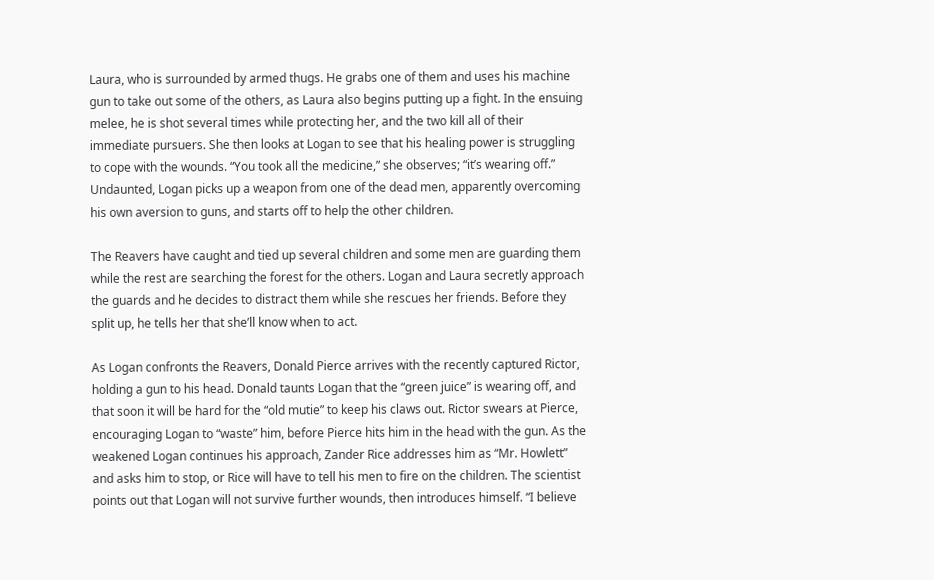Laura, who is surrounded by armed thugs. He grabs one of them and uses his machine gun to take out some of the others, as Laura also begins putting up a fight. In the ensuing melee, he is shot several times while protecting her, and the two kill all of their immediate pursuers. She then looks at Logan to see that his healing power is struggling to cope with the wounds. “You took all the medicine,” she observes; “it’s wearing off.” Undaunted, Logan picks up a weapon from one of the dead men, apparently overcoming his own aversion to guns, and starts off to help the other children.

The Reavers have caught and tied up several children and some men are guarding them while the rest are searching the forest for the others. Logan and Laura secretly approach the guards and he decides to distract them while she rescues her friends. Before they split up, he tells her that she’ll know when to act.

As Logan confronts the Reavers, Donald Pierce arrives with the recently captured Rictor, holding a gun to his head. Donald taunts Logan that the “green juice” is wearing off, and that soon it will be hard for the “old mutie” to keep his claws out. Rictor swears at Pierce, encouraging Logan to “waste” him, before Pierce hits him in the head with the gun. As the weakened Logan continues his approach, Zander Rice addresses him as “Mr. Howlett” and asks him to stop, or Rice will have to tell his men to fire on the children. The scientist points out that Logan will not survive further wounds, then introduces himself. “I believe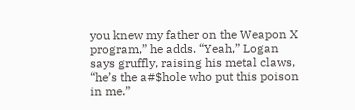you knew my father on the Weapon X program,” he adds. “Yeah,” Logan says gruffly, raising his metal claws, “he’s the a#$hole who put this poison in me.”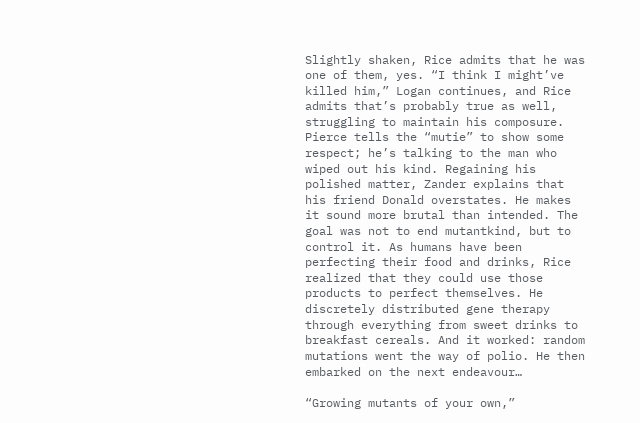Slightly shaken, Rice admits that he was one of them, yes. “I think I might’ve killed him,” Logan continues, and Rice admits that’s probably true as well, struggling to maintain his composure. Pierce tells the “mutie” to show some respect; he’s talking to the man who wiped out his kind. Regaining his polished matter, Zander explains that his friend Donald overstates. He makes it sound more brutal than intended. The goal was not to end mutantkind, but to control it. As humans have been perfecting their food and drinks, Rice realized that they could use those products to perfect themselves. He discretely distributed gene therapy through everything from sweet drinks to breakfast cereals. And it worked: random mutations went the way of polio. He then embarked on the next endeavour…

“Growing mutants of your own,”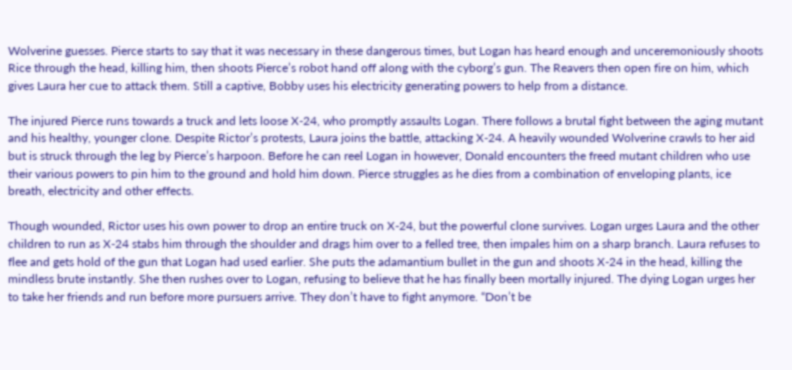Wolverine guesses. Pierce starts to say that it was necessary in these dangerous times, but Logan has heard enough and unceremoniously shoots Rice through the head, killing him, then shoots Pierce’s robot hand off along with the cyborg’s gun. The Reavers then open fire on him, which gives Laura her cue to attack them. Still a captive, Bobby uses his electricity generating powers to help from a distance.

The injured Pierce runs towards a truck and lets loose X-24, who promptly assaults Logan. There follows a brutal fight between the aging mutant and his healthy, younger clone. Despite Rictor’s protests, Laura joins the battle, attacking X-24. A heavily wounded Wolverine crawls to her aid but is struck through the leg by Pierce’s harpoon. Before he can reel Logan in however, Donald encounters the freed mutant children who use their various powers to pin him to the ground and hold him down. Pierce struggles as he dies from a combination of enveloping plants, ice breath, electricity and other effects.

Though wounded, Rictor uses his own power to drop an entire truck on X-24, but the powerful clone survives. Logan urges Laura and the other children to run as X-24 stabs him through the shoulder and drags him over to a felled tree, then impales him on a sharp branch. Laura refuses to flee and gets hold of the gun that Logan had used earlier. She puts the adamantium bullet in the gun and shoots X-24 in the head, killing the mindless brute instantly. She then rushes over to Logan, refusing to believe that he has finally been mortally injured. The dying Logan urges her to take her friends and run before more pursuers arrive. They don’t have to fight anymore. “Don’t be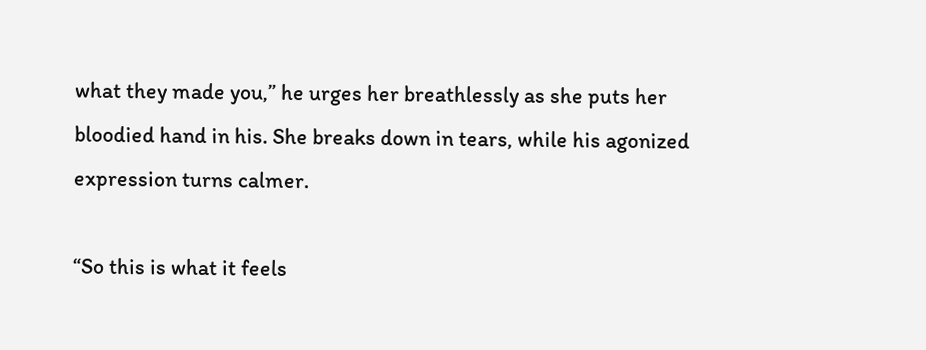what they made you,” he urges her breathlessly as she puts her bloodied hand in his. She breaks down in tears, while his agonized expression turns calmer.

“So this is what it feels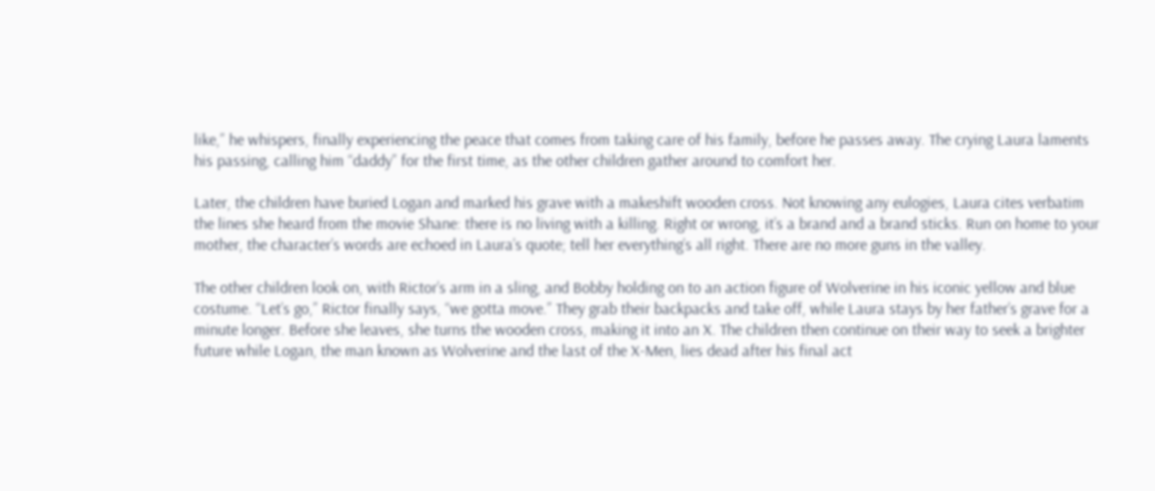like,” he whispers, finally experiencing the peace that comes from taking care of his family, before he passes away. The crying Laura laments his passing, calling him “daddy” for the first time, as the other children gather around to comfort her.

Later, the children have buried Logan and marked his grave with a makeshift wooden cross. Not knowing any eulogies, Laura cites verbatim the lines she heard from the movie Shane: there is no living with a killing. Right or wrong, it’s a brand and a brand sticks. Run on home to your mother, the character’s words are echoed in Laura’s quote; tell her everything’s all right. There are no more guns in the valley.

The other children look on, with Rictor’s arm in a sling, and Bobby holding on to an action figure of Wolverine in his iconic yellow and blue costume. “Let’s go,” Rictor finally says, “we gotta move.” They grab their backpacks and take off, while Laura stays by her father’s grave for a minute longer. Before she leaves, she turns the wooden cross, making it into an X. The children then continue on their way to seek a brighter future while Logan, the man known as Wolverine and the last of the X-Men, lies dead after his final act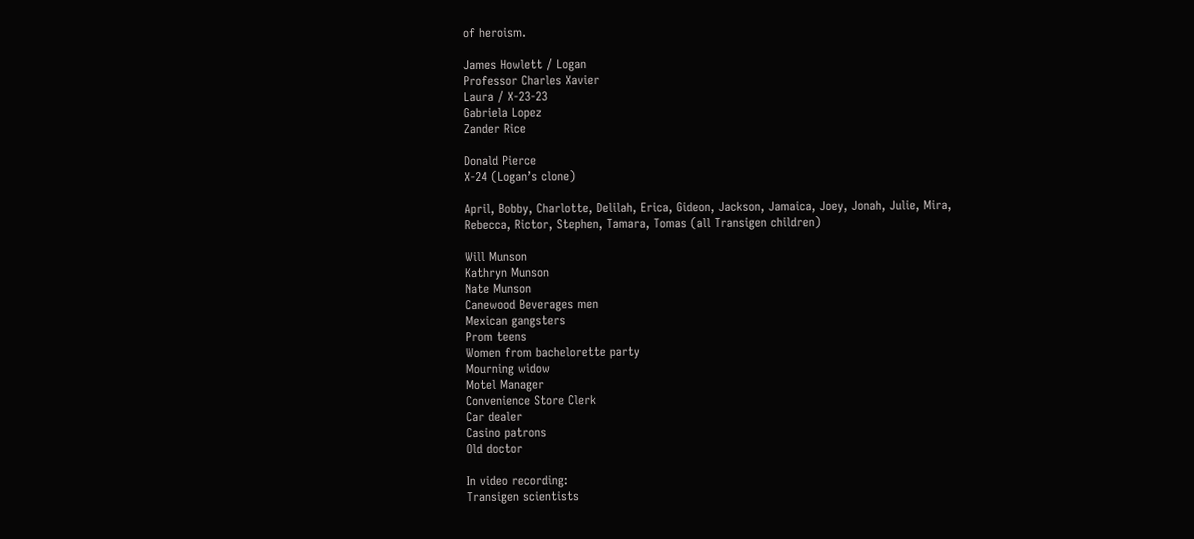of heroism.

James Howlett / Logan
Professor Charles Xavier
Laura / X-23-23
Gabriela Lopez
Zander Rice

Donald Pierce
X-24 (Logan’s clone)

April, Bobby, Charlotte, Delilah, Erica, Gideon, Jackson, Jamaica, Joey, Jonah, Julie, Mira, Rebecca, Rictor, Stephen, Tamara, Tomas (all Transigen children)

Will Munson
Kathryn Munson
Nate Munson
Canewood Beverages men
Mexican gangsters
Prom teens
Women from bachelorette party
Mourning widow
Motel Manager
Convenience Store Clerk
Car dealer
Casino patrons
Old doctor

In video recording:
Transigen scientists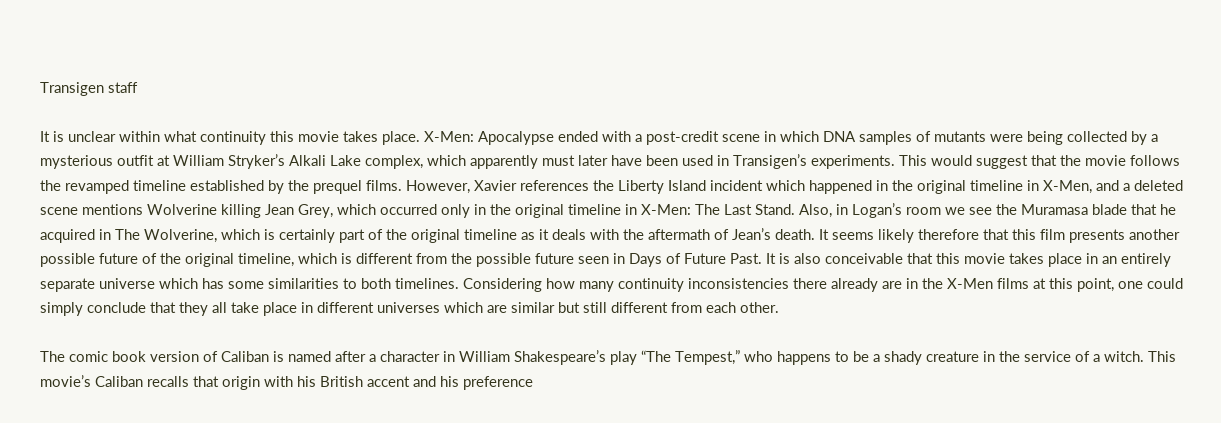Transigen staff

It is unclear within what continuity this movie takes place. X-Men: Apocalypse ended with a post-credit scene in which DNA samples of mutants were being collected by a mysterious outfit at William Stryker’s Alkali Lake complex, which apparently must later have been used in Transigen’s experiments. This would suggest that the movie follows the revamped timeline established by the prequel films. However, Xavier references the Liberty Island incident which happened in the original timeline in X-Men, and a deleted scene mentions Wolverine killing Jean Grey, which occurred only in the original timeline in X-Men: The Last Stand. Also, in Logan’s room we see the Muramasa blade that he acquired in The Wolverine, which is certainly part of the original timeline as it deals with the aftermath of Jean’s death. It seems likely therefore that this film presents another possible future of the original timeline, which is different from the possible future seen in Days of Future Past. It is also conceivable that this movie takes place in an entirely separate universe which has some similarities to both timelines. Considering how many continuity inconsistencies there already are in the X-Men films at this point, one could simply conclude that they all take place in different universes which are similar but still different from each other.

The comic book version of Caliban is named after a character in William Shakespeare’s play “The Tempest,” who happens to be a shady creature in the service of a witch. This movie’s Caliban recalls that origin with his British accent and his preference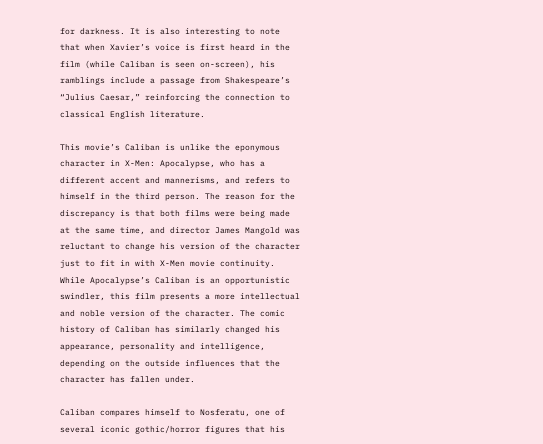for darkness. It is also interesting to note that when Xavier’s voice is first heard in the film (while Caliban is seen on-screen), his ramblings include a passage from Shakespeare’s “Julius Caesar,” reinforcing the connection to classical English literature.

This movie’s Caliban is unlike the eponymous character in X-Men: Apocalypse, who has a different accent and mannerisms, and refers to himself in the third person. The reason for the discrepancy is that both films were being made at the same time, and director James Mangold was reluctant to change his version of the character just to fit in with X-Men movie continuity. While Apocalypse’s Caliban is an opportunistic swindler, this film presents a more intellectual and noble version of the character. The comic history of Caliban has similarly changed his appearance, personality and intelligence, depending on the outside influences that the character has fallen under.

Caliban compares himself to Nosferatu, one of several iconic gothic/horror figures that his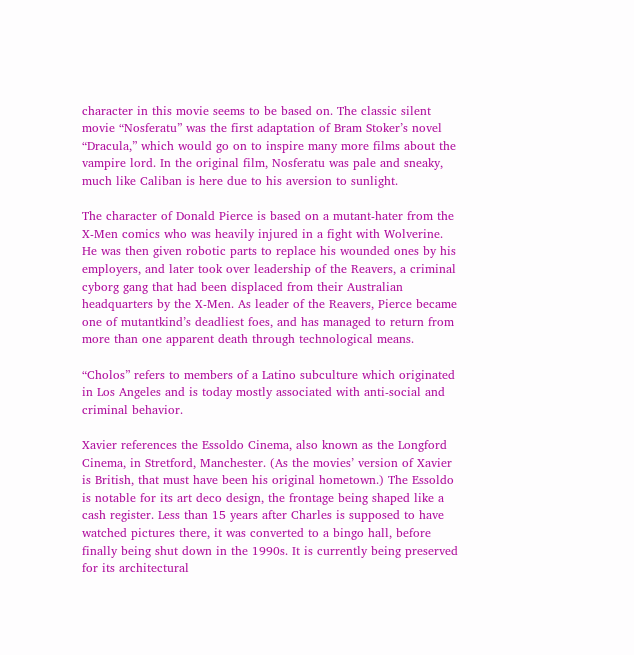character in this movie seems to be based on. The classic silent movie “Nosferatu” was the first adaptation of Bram Stoker’s novel “Dracula,” which would go on to inspire many more films about the vampire lord. In the original film, Nosferatu was pale and sneaky, much like Caliban is here due to his aversion to sunlight.

The character of Donald Pierce is based on a mutant-hater from the X-Men comics who was heavily injured in a fight with Wolverine. He was then given robotic parts to replace his wounded ones by his employers, and later took over leadership of the Reavers, a criminal cyborg gang that had been displaced from their Australian headquarters by the X-Men. As leader of the Reavers, Pierce became one of mutantkind’s deadliest foes, and has managed to return from more than one apparent death through technological means.

“Cholos” refers to members of a Latino subculture which originated in Los Angeles and is today mostly associated with anti-social and criminal behavior.

Xavier references the Essoldo Cinema, also known as the Longford Cinema, in Stretford, Manchester. (As the movies’ version of Xavier is British, that must have been his original hometown.) The Essoldo is notable for its art deco design, the frontage being shaped like a cash register. Less than 15 years after Charles is supposed to have watched pictures there, it was converted to a bingo hall, before finally being shut down in the 1990s. It is currently being preserved for its architectural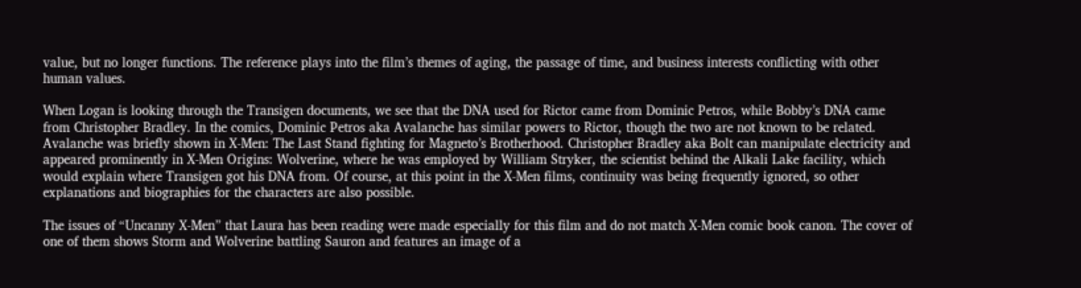value, but no longer functions. The reference plays into the film’s themes of aging, the passage of time, and business interests conflicting with other human values.

When Logan is looking through the Transigen documents, we see that the DNA used for Rictor came from Dominic Petros, while Bobby’s DNA came from Christopher Bradley. In the comics, Dominic Petros aka Avalanche has similar powers to Rictor, though the two are not known to be related. Avalanche was briefly shown in X-Men: The Last Stand fighting for Magneto’s Brotherhood. Christopher Bradley aka Bolt can manipulate electricity and appeared prominently in X-Men Origins: Wolverine, where he was employed by William Stryker, the scientist behind the Alkali Lake facility, which would explain where Transigen got his DNA from. Of course, at this point in the X-Men films, continuity was being frequently ignored, so other explanations and biographies for the characters are also possible.

The issues of “Uncanny X-Men” that Laura has been reading were made especially for this film and do not match X-Men comic book canon. The cover of one of them shows Storm and Wolverine battling Sauron and features an image of a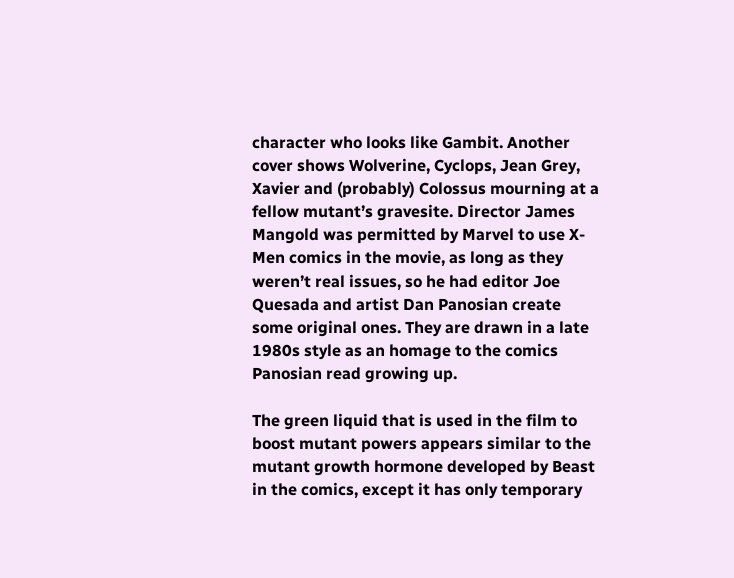character who looks like Gambit. Another cover shows Wolverine, Cyclops, Jean Grey, Xavier and (probably) Colossus mourning at a fellow mutant’s gravesite. Director James Mangold was permitted by Marvel to use X-Men comics in the movie, as long as they weren’t real issues, so he had editor Joe Quesada and artist Dan Panosian create some original ones. They are drawn in a late 1980s style as an homage to the comics Panosian read growing up.

The green liquid that is used in the film to boost mutant powers appears similar to the mutant growth hormone developed by Beast in the comics, except it has only temporary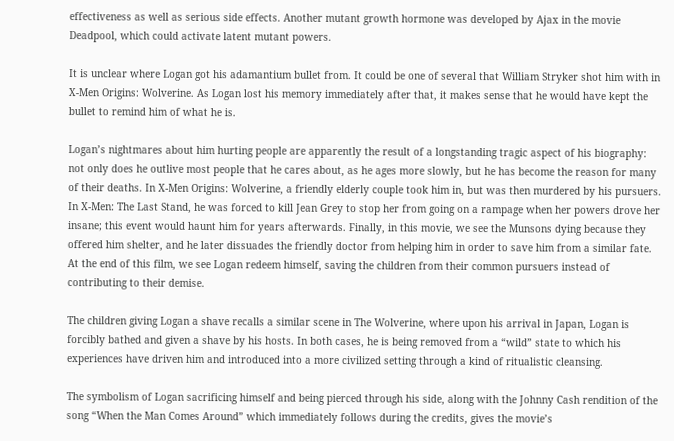effectiveness as well as serious side effects. Another mutant growth hormone was developed by Ajax in the movie Deadpool, which could activate latent mutant powers.

It is unclear where Logan got his adamantium bullet from. It could be one of several that William Stryker shot him with in X-Men Origins: Wolverine. As Logan lost his memory immediately after that, it makes sense that he would have kept the bullet to remind him of what he is.

Logan’s nightmares about him hurting people are apparently the result of a longstanding tragic aspect of his biography: not only does he outlive most people that he cares about, as he ages more slowly, but he has become the reason for many of their deaths. In X-Men Origins: Wolverine, a friendly elderly couple took him in, but was then murdered by his pursuers. In X-Men: The Last Stand, he was forced to kill Jean Grey to stop her from going on a rampage when her powers drove her insane; this event would haunt him for years afterwards. Finally, in this movie, we see the Munsons dying because they offered him shelter, and he later dissuades the friendly doctor from helping him in order to save him from a similar fate. At the end of this film, we see Logan redeem himself, saving the children from their common pursuers instead of contributing to their demise.

The children giving Logan a shave recalls a similar scene in The Wolverine, where upon his arrival in Japan, Logan is forcibly bathed and given a shave by his hosts. In both cases, he is being removed from a “wild” state to which his experiences have driven him and introduced into a more civilized setting through a kind of ritualistic cleansing.

The symbolism of Logan sacrificing himself and being pierced through his side, along with the Johnny Cash rendition of the song “When the Man Comes Around” which immediately follows during the credits, gives the movie’s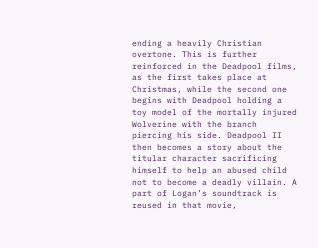ending a heavily Christian overtone. This is further reinforced in the Deadpool films, as the first takes place at Christmas, while the second one begins with Deadpool holding a toy model of the mortally injured Wolverine with the branch piercing his side. Deadpool II then becomes a story about the titular character sacrificing himself to help an abused child not to become a deadly villain. A part of Logan’s soundtrack is reused in that movie,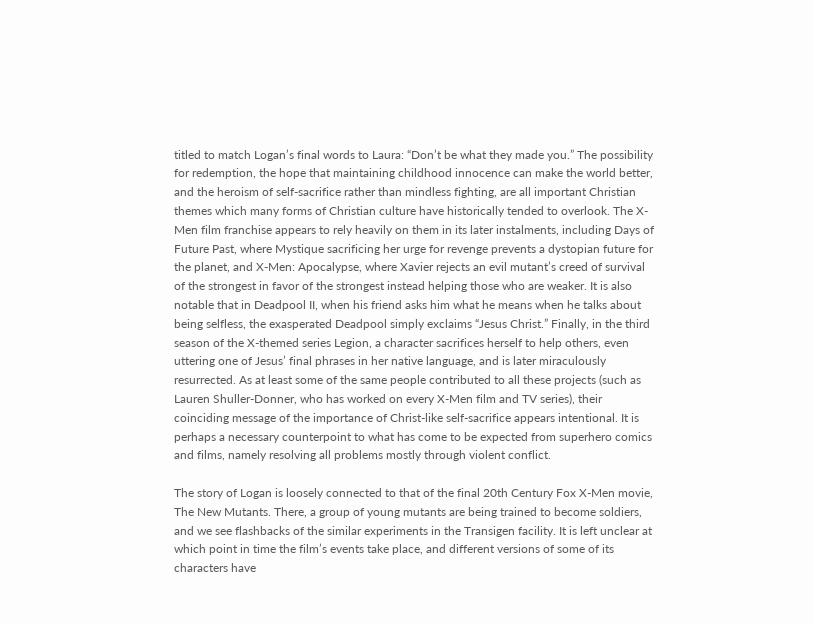titled to match Logan’s final words to Laura: “Don’t be what they made you.” The possibility for redemption, the hope that maintaining childhood innocence can make the world better, and the heroism of self-sacrifice rather than mindless fighting, are all important Christian themes which many forms of Christian culture have historically tended to overlook. The X-Men film franchise appears to rely heavily on them in its later instalments, including Days of Future Past, where Mystique sacrificing her urge for revenge prevents a dystopian future for the planet, and X-Men: Apocalypse, where Xavier rejects an evil mutant’s creed of survival of the strongest in favor of the strongest instead helping those who are weaker. It is also notable that in Deadpool II, when his friend asks him what he means when he talks about being selfless, the exasperated Deadpool simply exclaims “Jesus Christ.” Finally, in the third season of the X-themed series Legion, a character sacrifices herself to help others, even uttering one of Jesus’ final phrases in her native language, and is later miraculously resurrected. As at least some of the same people contributed to all these projects (such as Lauren Shuller-Donner, who has worked on every X-Men film and TV series), their coinciding message of the importance of Christ-like self-sacrifice appears intentional. It is perhaps a necessary counterpoint to what has come to be expected from superhero comics and films, namely resolving all problems mostly through violent conflict.

The story of Logan is loosely connected to that of the final 20th Century Fox X-Men movie, The New Mutants. There, a group of young mutants are being trained to become soldiers, and we see flashbacks of the similar experiments in the Transigen facility. It is left unclear at which point in time the film’s events take place, and different versions of some of its characters have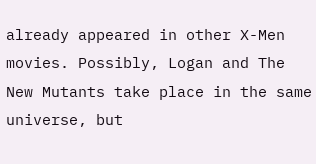already appeared in other X-Men movies. Possibly, Logan and The New Mutants take place in the same universe, but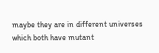maybe they are in different universes which both have mutant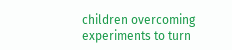children overcoming experiments to turn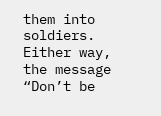them into soldiers. Either way, the message “Don’t be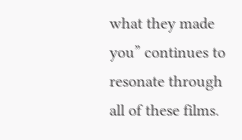what they made you” continues to resonate through all of these films.